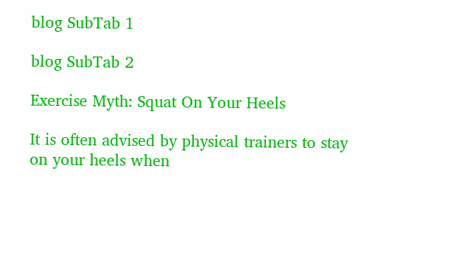blog SubTab 1

blog SubTab 2

Exercise Myth: Squat On Your Heels

It is often advised by physical trainers to stay on your heels when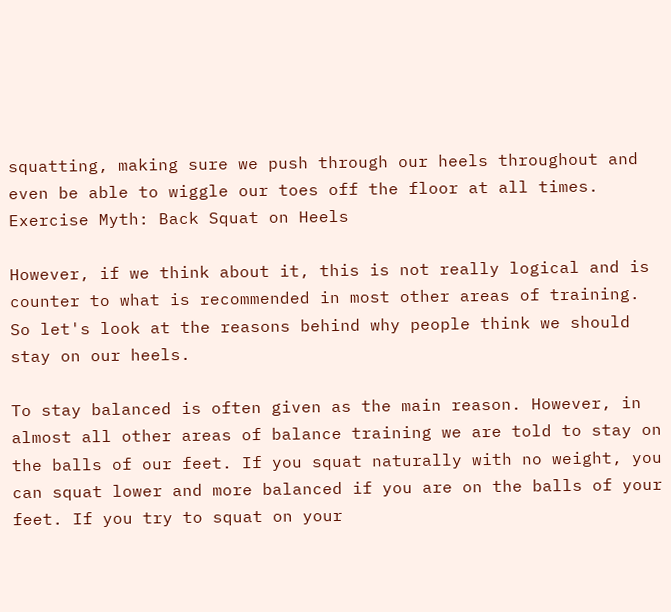squatting, making sure we push through our heels throughout and even be able to wiggle our toes off the floor at all times. Exercise Myth: Back Squat on Heels

However, if we think about it, this is not really logical and is counter to what is recommended in most other areas of training. So let's look at the reasons behind why people think we should stay on our heels.

To stay balanced is often given as the main reason. However, in almost all other areas of balance training we are told to stay on the balls of our feet. If you squat naturally with no weight, you can squat lower and more balanced if you are on the balls of your feet. If you try to squat on your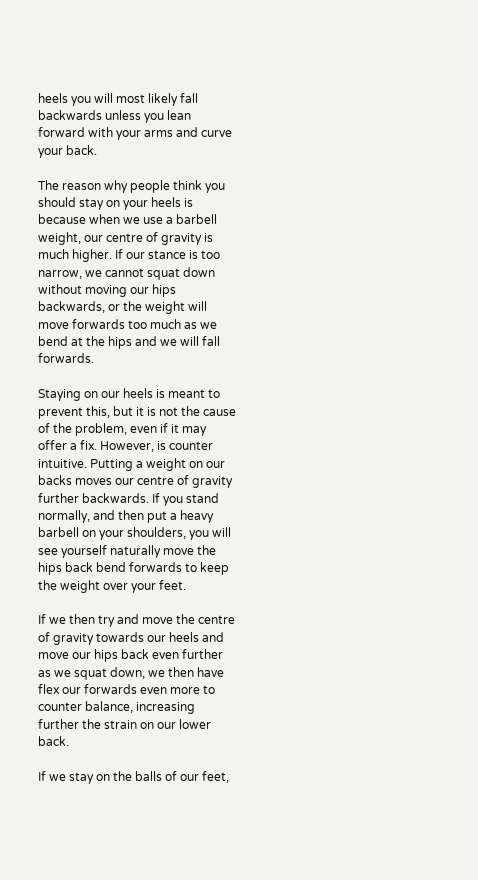heels you will most likely fall backwards unless you lean forward with your arms and curve your back.

The reason why people think you should stay on your heels is because when we use a barbell weight, our centre of gravity is much higher. If our stance is too narrow, we cannot squat down without moving our hips backwards, or the weight will move forwards too much as we bend at the hips and we will fall forwards.

Staying on our heels is meant to prevent this, but it is not the cause of the problem, even if it may offer a fix. However, is counter intuitive. Putting a weight on our backs moves our centre of gravity further backwards. If you stand normally, and then put a heavy barbell on your shoulders, you will see yourself naturally move the hips back bend forwards to keep the weight over your feet.

If we then try and move the centre of gravity towards our heels and move our hips back even further as we squat down, we then have flex our forwards even more to counter balance, increasing further the strain on our lower back.

If we stay on the balls of our feet,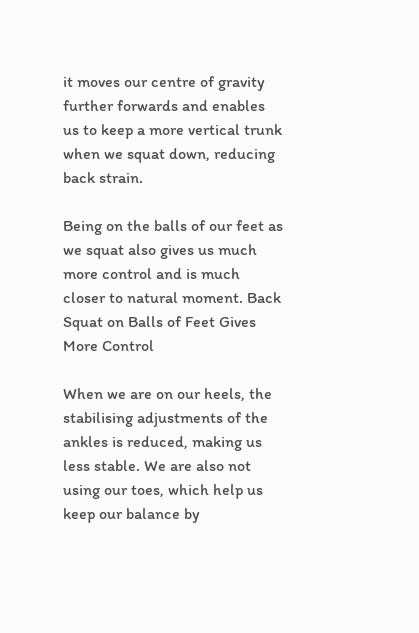it moves our centre of gravity further forwards and enables us to keep a more vertical trunk when we squat down, reducing back strain.

Being on the balls of our feet as we squat also gives us much more control and is much closer to natural moment. Back Squat on Balls of Feet Gives More Control

When we are on our heels, the stabilising adjustments of the ankles is reduced, making us less stable. We are also not using our toes, which help us keep our balance by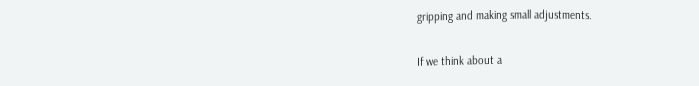gripping and making small adjustments.

If we think about a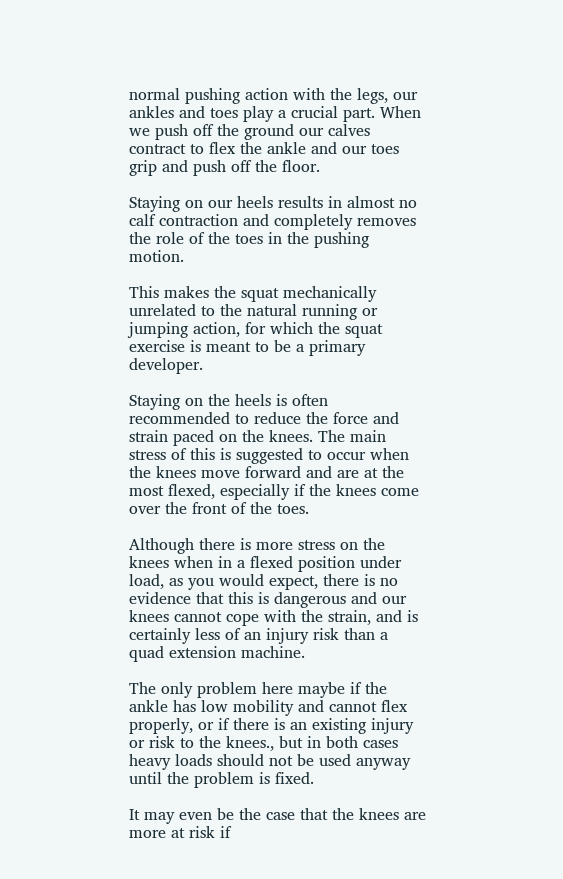normal pushing action with the legs, our ankles and toes play a crucial part. When we push off the ground our calves contract to flex the ankle and our toes grip and push off the floor.

Staying on our heels results in almost no calf contraction and completely removes the role of the toes in the pushing motion.

This makes the squat mechanically unrelated to the natural running or jumping action, for which the squat exercise is meant to be a primary developer.

Staying on the heels is often recommended to reduce the force and strain paced on the knees. The main stress of this is suggested to occur when the knees move forward and are at the most flexed, especially if the knees come over the front of the toes.

Although there is more stress on the knees when in a flexed position under load, as you would expect, there is no evidence that this is dangerous and our knees cannot cope with the strain, and is certainly less of an injury risk than a quad extension machine.

The only problem here maybe if the ankle has low mobility and cannot flex properly, or if there is an existing injury or risk to the knees., but in both cases heavy loads should not be used anyway until the problem is fixed.

It may even be the case that the knees are more at risk if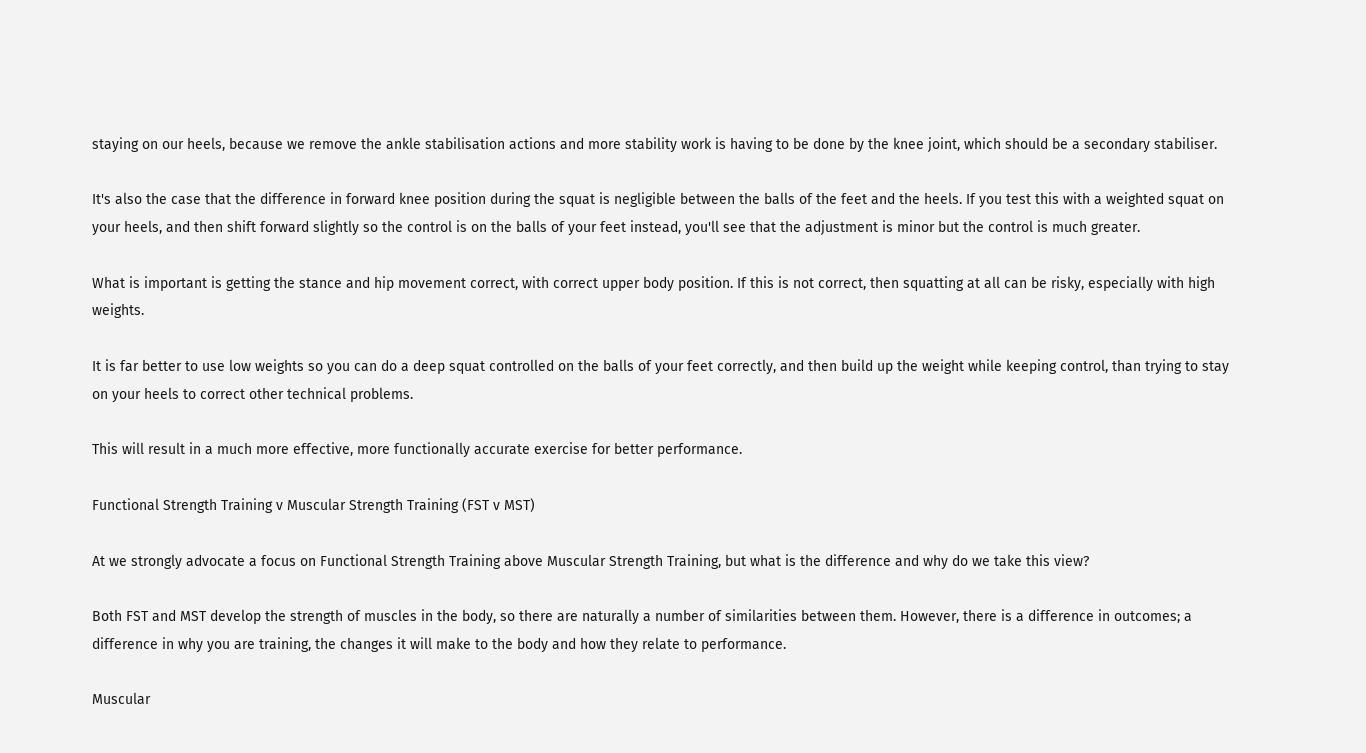staying on our heels, because we remove the ankle stabilisation actions and more stability work is having to be done by the knee joint, which should be a secondary stabiliser.

It's also the case that the difference in forward knee position during the squat is negligible between the balls of the feet and the heels. If you test this with a weighted squat on your heels, and then shift forward slightly so the control is on the balls of your feet instead, you'll see that the adjustment is minor but the control is much greater.

What is important is getting the stance and hip movement correct, with correct upper body position. If this is not correct, then squatting at all can be risky, especially with high weights.

It is far better to use low weights so you can do a deep squat controlled on the balls of your feet correctly, and then build up the weight while keeping control, than trying to stay on your heels to correct other technical problems.

This will result in a much more effective, more functionally accurate exercise for better performance.

Functional Strength Training v Muscular Strength Training (FST v MST)

At we strongly advocate a focus on Functional Strength Training above Muscular Strength Training, but what is the difference and why do we take this view?

Both FST and MST develop the strength of muscles in the body, so there are naturally a number of similarities between them. However, there is a difference in outcomes; a difference in why you are training, the changes it will make to the body and how they relate to performance.

Muscular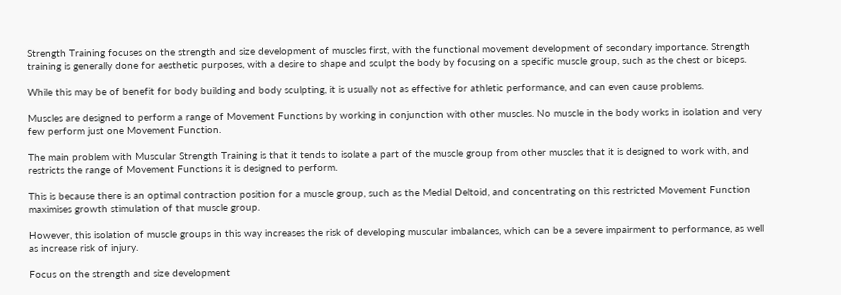Strength Training focuses on the strength and size development of muscles first, with the functional movement development of secondary importance. Strength training is generally done for aesthetic purposes, with a desire to shape and sculpt the body by focusing on a specific muscle group, such as the chest or biceps.

While this may be of benefit for body building and body sculpting, it is usually not as effective for athletic performance, and can even cause problems.

Muscles are designed to perform a range of Movement Functions by working in conjunction with other muscles. No muscle in the body works in isolation and very few perform just one Movement Function.

The main problem with Muscular Strength Training is that it tends to isolate a part of the muscle group from other muscles that it is designed to work with, and restricts the range of Movement Functions it is designed to perform.

This is because there is an optimal contraction position for a muscle group, such as the Medial Deltoid, and concentrating on this restricted Movement Function maximises growth stimulation of that muscle group.

However, this isolation of muscle groups in this way increases the risk of developing muscular imbalances, which can be a severe impairment to performance, as well as increase risk of injury.

Focus on the strength and size development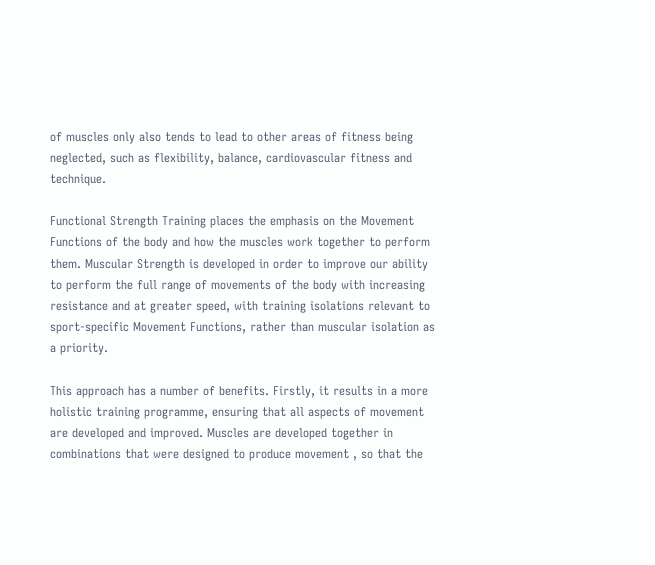of muscles only also tends to lead to other areas of fitness being neglected, such as flexibility, balance, cardiovascular fitness and technique.

Functional Strength Training places the emphasis on the Movement Functions of the body and how the muscles work together to perform them. Muscular Strength is developed in order to improve our ability to perform the full range of movements of the body with increasing resistance and at greater speed, with training isolations relevant to sport-specific Movement Functions, rather than muscular isolation as a priority.

This approach has a number of benefits. Firstly, it results in a more holistic training programme, ensuring that all aspects of movement are developed and improved. Muscles are developed together in combinations that were designed to produce movement , so that the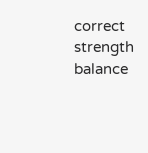correct strength balance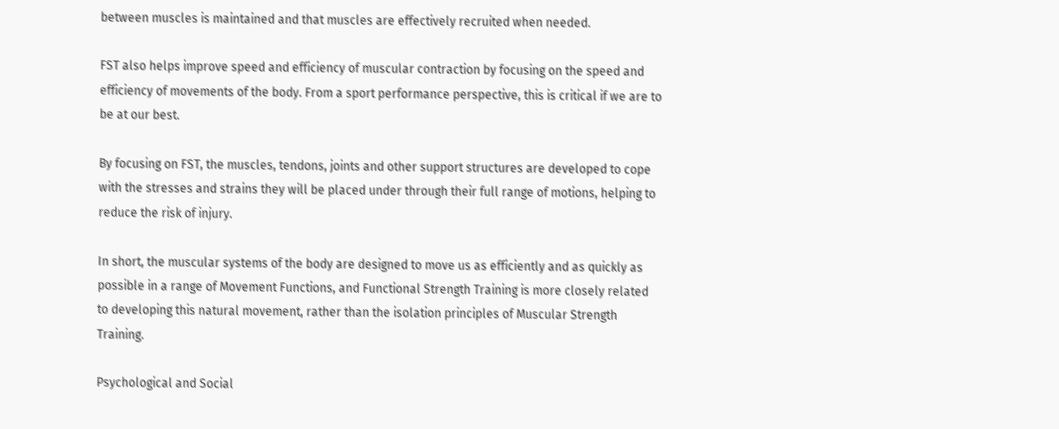between muscles is maintained and that muscles are effectively recruited when needed.

FST also helps improve speed and efficiency of muscular contraction by focusing on the speed and efficiency of movements of the body. From a sport performance perspective, this is critical if we are to be at our best.

By focusing on FST, the muscles, tendons, joints and other support structures are developed to cope with the stresses and strains they will be placed under through their full range of motions, helping to reduce the risk of injury.

In short, the muscular systems of the body are designed to move us as efficiently and as quickly as possible in a range of Movement Functions, and Functional Strength Training is more closely related to developing this natural movement, rather than the isolation principles of Muscular Strength Training.

Psychological and Social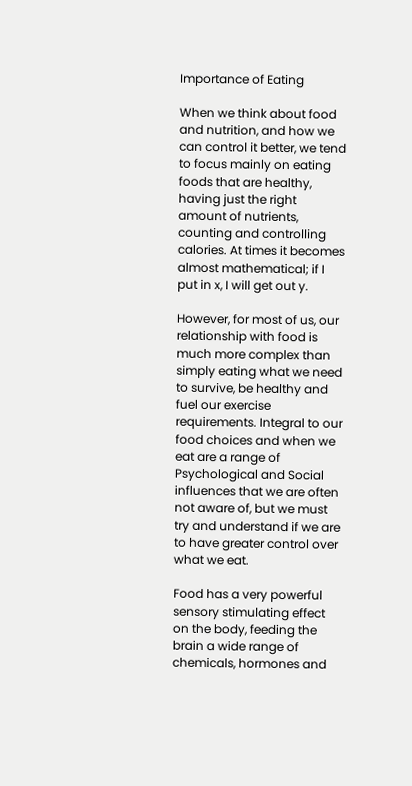Importance of Eating

When we think about food and nutrition, and how we can control it better, we tend to focus mainly on eating foods that are healthy, having just the right amount of nutrients, counting and controlling calories. At times it becomes almost mathematical; if I put in x, I will get out y.

However, for most of us, our relationship with food is much more complex than simply eating what we need to survive, be healthy and fuel our exercise requirements. Integral to our food choices and when we eat are a range of Psychological and Social influences that we are often not aware of, but we must try and understand if we are to have greater control over what we eat.

Food has a very powerful sensory stimulating effect on the body, feeding the brain a wide range of chemicals, hormones and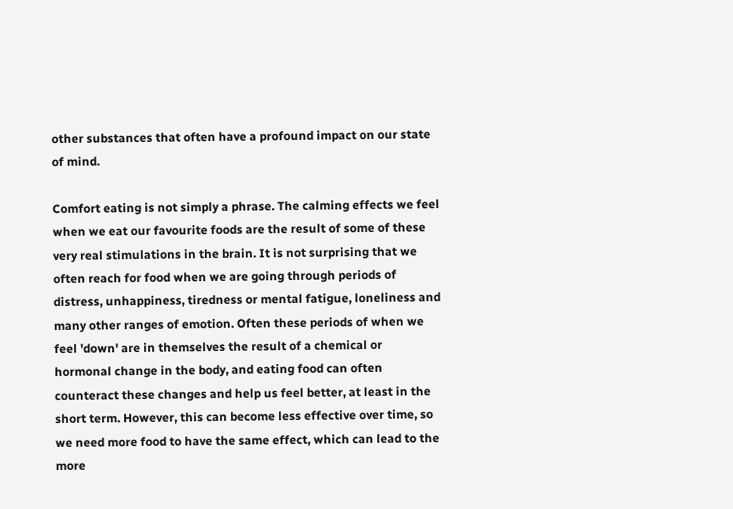other substances that often have a profound impact on our state of mind.

Comfort eating is not simply a phrase. The calming effects we feel when we eat our favourite foods are the result of some of these very real stimulations in the brain. It is not surprising that we often reach for food when we are going through periods of distress, unhappiness, tiredness or mental fatigue, loneliness and many other ranges of emotion. Often these periods of when we feel 'down' are in themselves the result of a chemical or hormonal change in the body, and eating food can often counteract these changes and help us feel better, at least in the short term. However, this can become less effective over time, so we need more food to have the same effect, which can lead to the more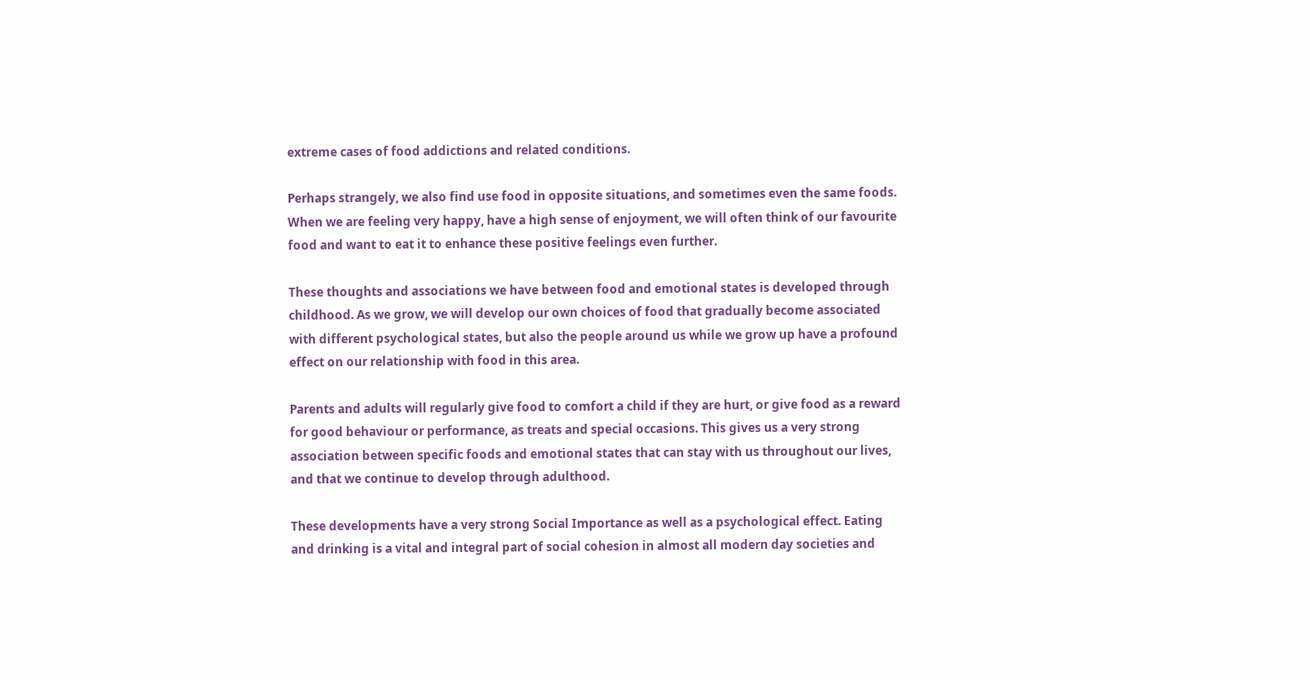extreme cases of food addictions and related conditions.

Perhaps strangely, we also find use food in opposite situations, and sometimes even the same foods. When we are feeling very happy, have a high sense of enjoyment, we will often think of our favourite food and want to eat it to enhance these positive feelings even further.

These thoughts and associations we have between food and emotional states is developed through childhood. As we grow, we will develop our own choices of food that gradually become associated with different psychological states, but also the people around us while we grow up have a profound effect on our relationship with food in this area.

Parents and adults will regularly give food to comfort a child if they are hurt, or give food as a reward for good behaviour or performance, as treats and special occasions. This gives us a very strong association between specific foods and emotional states that can stay with us throughout our lives, and that we continue to develop through adulthood.

These developments have a very strong Social Importance as well as a psychological effect. Eating and drinking is a vital and integral part of social cohesion in almost all modern day societies and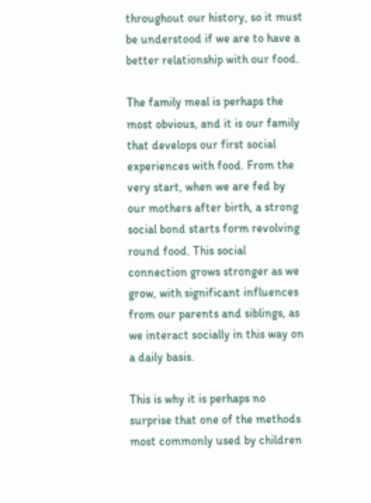throughout our history, so it must be understood if we are to have a better relationship with our food.

The family meal is perhaps the most obvious, and it is our family that develops our first social experiences with food. From the very start, when we are fed by our mothers after birth, a strong social bond starts form revolving round food. This social connection grows stronger as we grow, with significant influences from our parents and siblings, as we interact socially in this way on a daily basis.

This is why it is perhaps no surprise that one of the methods most commonly used by children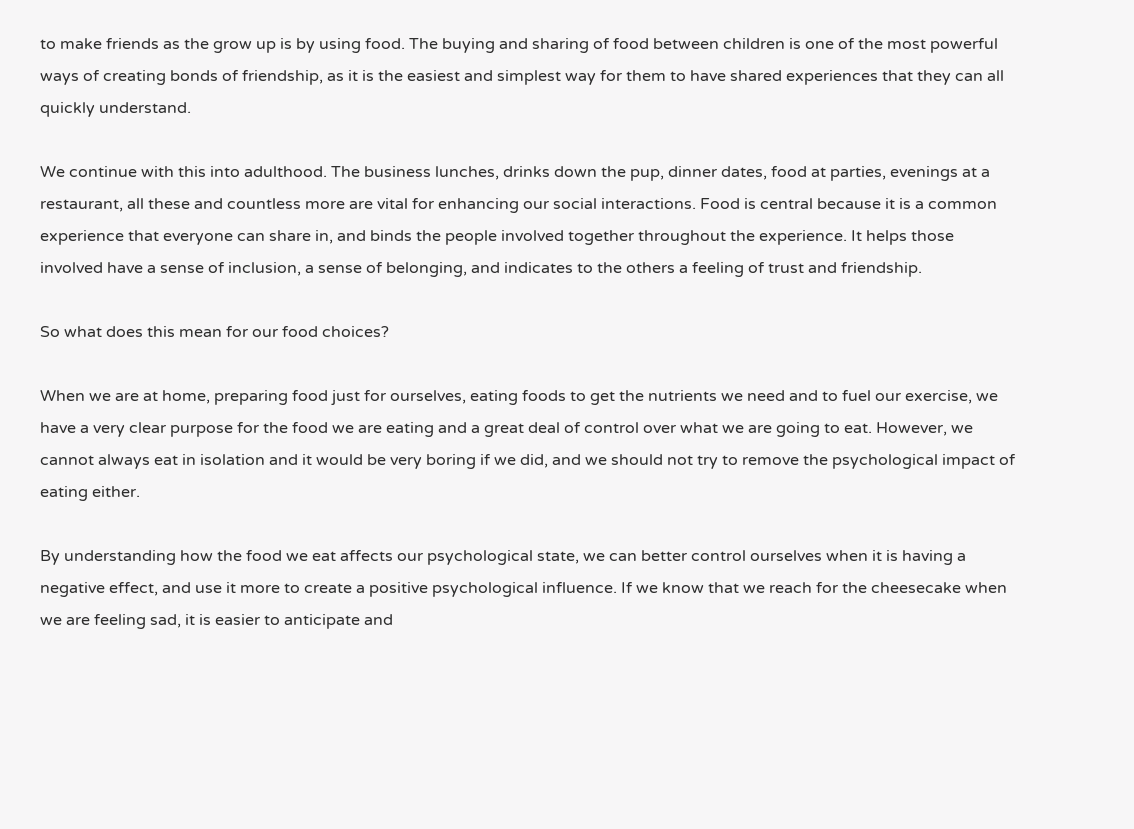to make friends as the grow up is by using food. The buying and sharing of food between children is one of the most powerful ways of creating bonds of friendship, as it is the easiest and simplest way for them to have shared experiences that they can all quickly understand.

We continue with this into adulthood. The business lunches, drinks down the pup, dinner dates, food at parties, evenings at a restaurant, all these and countless more are vital for enhancing our social interactions. Food is central because it is a common experience that everyone can share in, and binds the people involved together throughout the experience. It helps those involved have a sense of inclusion, a sense of belonging, and indicates to the others a feeling of trust and friendship.

So what does this mean for our food choices?

When we are at home, preparing food just for ourselves, eating foods to get the nutrients we need and to fuel our exercise, we have a very clear purpose for the food we are eating and a great deal of control over what we are going to eat. However, we cannot always eat in isolation and it would be very boring if we did, and we should not try to remove the psychological impact of eating either.

By understanding how the food we eat affects our psychological state, we can better control ourselves when it is having a negative effect, and use it more to create a positive psychological influence. If we know that we reach for the cheesecake when we are feeling sad, it is easier to anticipate and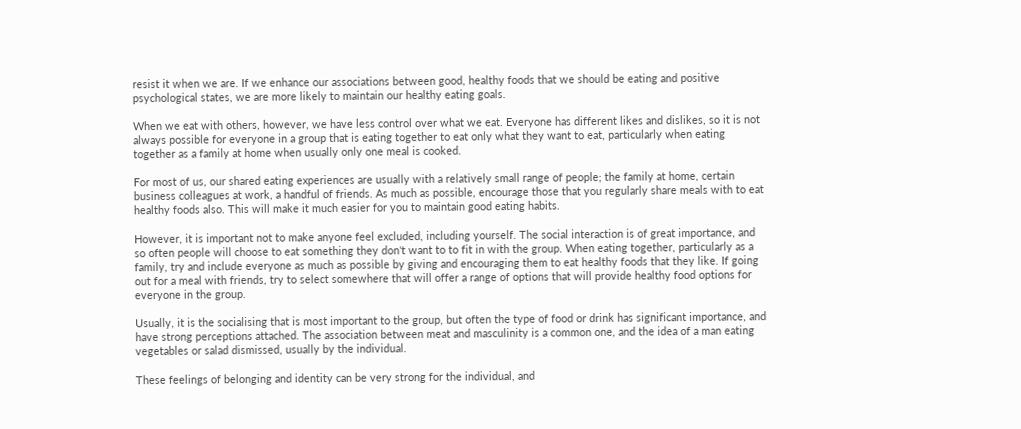resist it when we are. If we enhance our associations between good, healthy foods that we should be eating and positive psychological states, we are more likely to maintain our healthy eating goals.

When we eat with others, however, we have less control over what we eat. Everyone has different likes and dislikes, so it is not always possible for everyone in a group that is eating together to eat only what they want to eat, particularly when eating together as a family at home when usually only one meal is cooked.

For most of us, our shared eating experiences are usually with a relatively small range of people; the family at home, certain business colleagues at work, a handful of friends. As much as possible, encourage those that you regularly share meals with to eat healthy foods also. This will make it much easier for you to maintain good eating habits.

However, it is important not to make anyone feel excluded, including yourself. The social interaction is of great importance, and so often people will choose to eat something they don't want to to fit in with the group. When eating together, particularly as a family, try and include everyone as much as possible by giving and encouraging them to eat healthy foods that they like. If going out for a meal with friends, try to select somewhere that will offer a range of options that will provide healthy food options for everyone in the group.

Usually, it is the socialising that is most important to the group, but often the type of food or drink has significant importance, and have strong perceptions attached. The association between meat and masculinity is a common one, and the idea of a man eating vegetables or salad dismissed, usually by the individual.

These feelings of belonging and identity can be very strong for the individual, and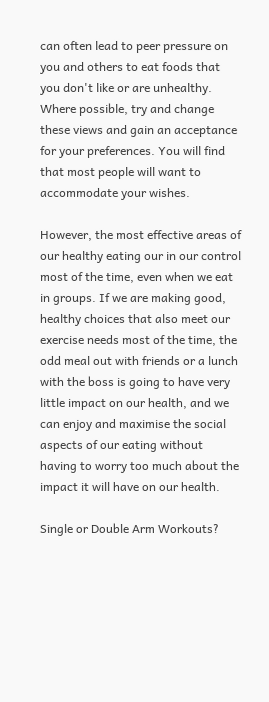can often lead to peer pressure on you and others to eat foods that you don't like or are unhealthy. Where possible, try and change these views and gain an acceptance for your preferences. You will find that most people will want to accommodate your wishes.

However, the most effective areas of our healthy eating our in our control most of the time, even when we eat in groups. If we are making good, healthy choices that also meet our exercise needs most of the time, the odd meal out with friends or a lunch with the boss is going to have very little impact on our health, and we can enjoy and maximise the social aspects of our eating without having to worry too much about the impact it will have on our health.

Single or Double Arm Workouts?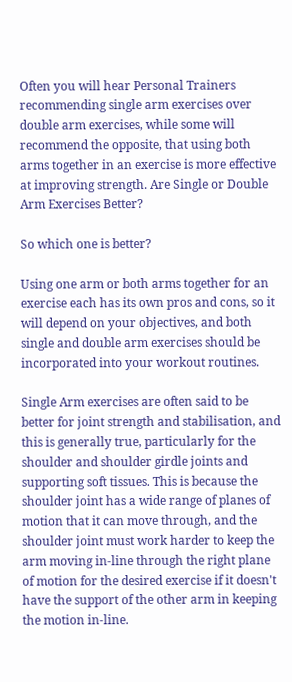Often you will hear Personal Trainers recommending single arm exercises over double arm exercises, while some will recommend the opposite, that using both arms together in an exercise is more effective at improving strength. Are Single or Double Arm Exercises Better?

So which one is better?

Using one arm or both arms together for an exercise each has its own pros and cons, so it will depend on your objectives, and both single and double arm exercises should be incorporated into your workout routines.

Single Arm exercises are often said to be better for joint strength and stabilisation, and this is generally true, particularly for the shoulder and shoulder girdle joints and supporting soft tissues. This is because the shoulder joint has a wide range of planes of motion that it can move through, and the shoulder joint must work harder to keep the arm moving in-line through the right plane of motion for the desired exercise if it doesn't have the support of the other arm in keeping the motion in-line.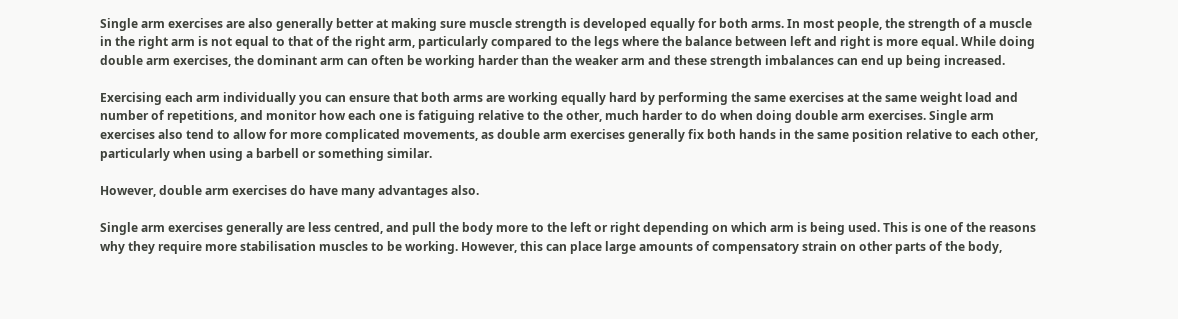Single arm exercises are also generally better at making sure muscle strength is developed equally for both arms. In most people, the strength of a muscle in the right arm is not equal to that of the right arm, particularly compared to the legs where the balance between left and right is more equal. While doing double arm exercises, the dominant arm can often be working harder than the weaker arm and these strength imbalances can end up being increased.

Exercising each arm individually you can ensure that both arms are working equally hard by performing the same exercises at the same weight load and number of repetitions, and monitor how each one is fatiguing relative to the other, much harder to do when doing double arm exercises. Single arm exercises also tend to allow for more complicated movements, as double arm exercises generally fix both hands in the same position relative to each other, particularly when using a barbell or something similar.

However, double arm exercises do have many advantages also.

Single arm exercises generally are less centred, and pull the body more to the left or right depending on which arm is being used. This is one of the reasons why they require more stabilisation muscles to be working. However, this can place large amounts of compensatory strain on other parts of the body,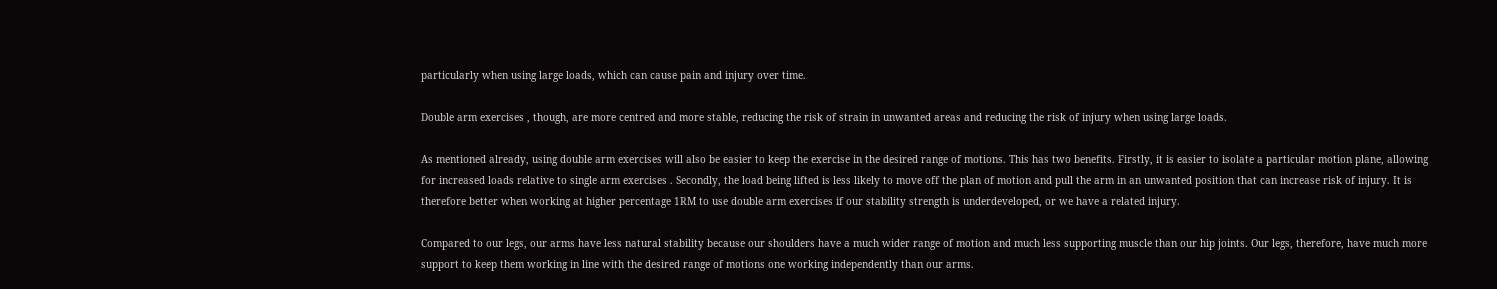particularly when using large loads, which can cause pain and injury over time.

Double arm exercises , though, are more centred and more stable, reducing the risk of strain in unwanted areas and reducing the risk of injury when using large loads.

As mentioned already, using double arm exercises will also be easier to keep the exercise in the desired range of motions. This has two benefits. Firstly, it is easier to isolate a particular motion plane, allowing for increased loads relative to single arm exercises . Secondly, the load being lifted is less likely to move off the plan of motion and pull the arm in an unwanted position that can increase risk of injury. It is therefore better when working at higher percentage 1RM to use double arm exercises if our stability strength is underdeveloped, or we have a related injury.

Compared to our legs, our arms have less natural stability because our shoulders have a much wider range of motion and much less supporting muscle than our hip joints. Our legs, therefore, have much more support to keep them working in line with the desired range of motions one working independently than our arms.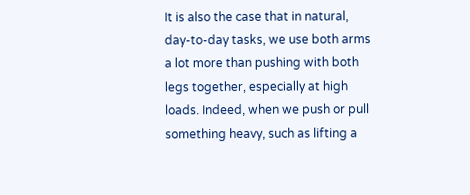It is also the case that in natural, day-to-day tasks, we use both arms a lot more than pushing with both legs together, especially at high loads. Indeed, when we push or pull something heavy, such as lifting a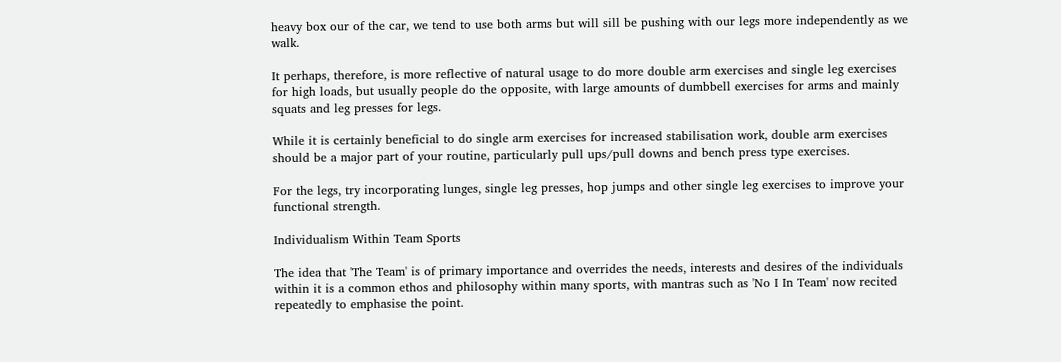heavy box our of the car, we tend to use both arms but will sill be pushing with our legs more independently as we walk.

It perhaps, therefore, is more reflective of natural usage to do more double arm exercises and single leg exercises for high loads, but usually people do the opposite, with large amounts of dumbbell exercises for arms and mainly squats and leg presses for legs.

While it is certainly beneficial to do single arm exercises for increased stabilisation work, double arm exercises should be a major part of your routine, particularly pull ups/pull downs and bench press type exercises.

For the legs, try incorporating lunges, single leg presses, hop jumps and other single leg exercises to improve your functional strength.

Individualism Within Team Sports

The idea that 'The Team' is of primary importance and overrides the needs, interests and desires of the individuals within it is a common ethos and philosophy within many sports, with mantras such as 'No I In Team' now recited repeatedly to emphasise the point.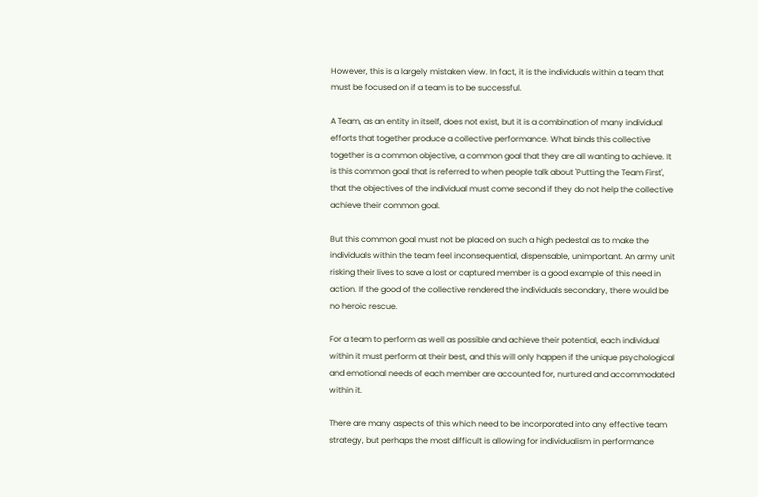However, this is a largely mistaken view. In fact, it is the individuals within a team that must be focused on if a team is to be successful.

A Team, as an entity in itself, does not exist, but it is a combination of many individual efforts that together produce a collective performance. What binds this collective together is a common objective, a common goal that they are all wanting to achieve. It is this common goal that is referred to when people talk about 'Putting the Team First', that the objectives of the individual must come second if they do not help the collective achieve their common goal.

But this common goal must not be placed on such a high pedestal as to make the individuals within the team feel inconsequential, dispensable, unimportant. An army unit risking their lives to save a lost or captured member is a good example of this need in action. If the good of the collective rendered the individuals secondary, there would be no heroic rescue.

For a team to perform as well as possible and achieve their potential, each individual within it must perform at their best, and this will only happen if the unique psychological and emotional needs of each member are accounted for, nurtured and accommodated within it.

There are many aspects of this which need to be incorporated into any effective team strategy, but perhaps the most difficult is allowing for individualism in performance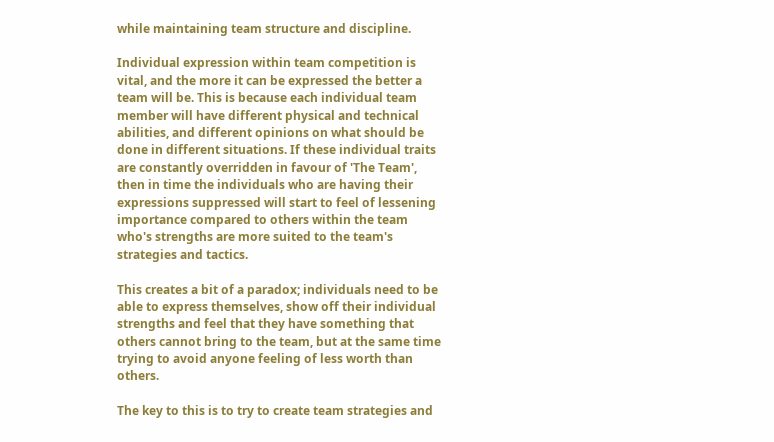while maintaining team structure and discipline.

Individual expression within team competition is vital, and the more it can be expressed the better a team will be. This is because each individual team member will have different physical and technical abilities, and different opinions on what should be done in different situations. If these individual traits are constantly overridden in favour of 'The Team', then in time the individuals who are having their expressions suppressed will start to feel of lessening importance compared to others within the team who's strengths are more suited to the team's strategies and tactics.

This creates a bit of a paradox; individuals need to be able to express themselves, show off their individual strengths and feel that they have something that others cannot bring to the team, but at the same time trying to avoid anyone feeling of less worth than others.

The key to this is to try to create team strategies and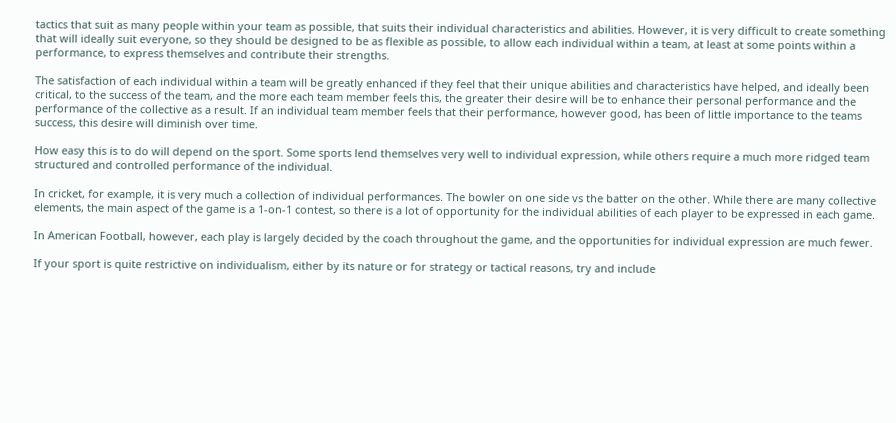tactics that suit as many people within your team as possible, that suits their individual characteristics and abilities. However, it is very difficult to create something that will ideally suit everyone, so they should be designed to be as flexible as possible, to allow each individual within a team, at least at some points within a performance, to express themselves and contribute their strengths.

The satisfaction of each individual within a team will be greatly enhanced if they feel that their unique abilities and characteristics have helped, and ideally been critical, to the success of the team, and the more each team member feels this, the greater their desire will be to enhance their personal performance and the performance of the collective as a result. If an individual team member feels that their performance, however good, has been of little importance to the teams success, this desire will diminish over time.

How easy this is to do will depend on the sport. Some sports lend themselves very well to individual expression, while others require a much more ridged team structured and controlled performance of the individual.

In cricket, for example, it is very much a collection of individual performances. The bowler on one side vs the batter on the other. While there are many collective elements, the main aspect of the game is a 1-on-1 contest, so there is a lot of opportunity for the individual abilities of each player to be expressed in each game.

In American Football, however, each play is largely decided by the coach throughout the game, and the opportunities for individual expression are much fewer.

If your sport is quite restrictive on individualism, either by its nature or for strategy or tactical reasons, try and include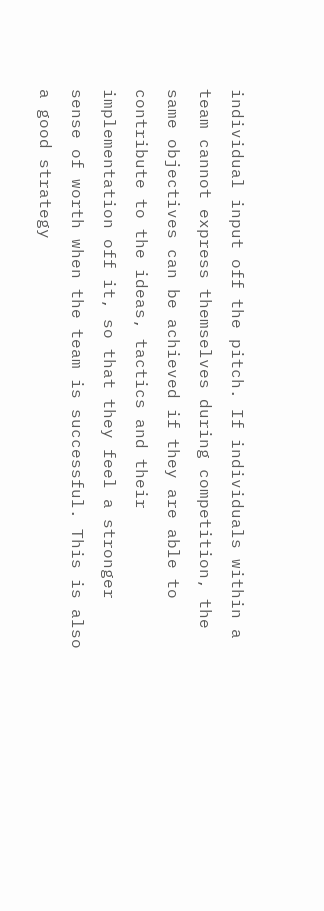individual input off the pitch. If individuals within a team cannot express themselves during competition, the same objectives can be achieved if they are able to contribute to the ideas, tactics and their implementation off it, so that they feel a stronger sense of worth when the team is successful. This is also a good strategy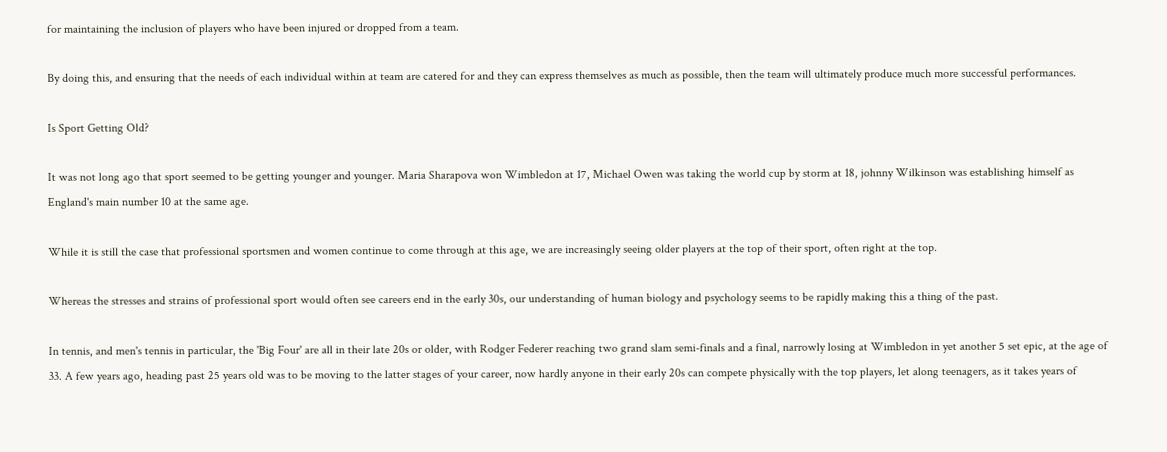for maintaining the inclusion of players who have been injured or dropped from a team.

By doing this, and ensuring that the needs of each individual within at team are catered for and they can express themselves as much as possible, then the team will ultimately produce much more successful performances.

Is Sport Getting Old?

It was not long ago that sport seemed to be getting younger and younger. Maria Sharapova won Wimbledon at 17, Michael Owen was taking the world cup by storm at 18, johnny Wilkinson was establishing himself as England's main number 10 at the same age.

While it is still the case that professional sportsmen and women continue to come through at this age, we are increasingly seeing older players at the top of their sport, often right at the top.

Whereas the stresses and strains of professional sport would often see careers end in the early 30s, our understanding of human biology and psychology seems to be rapidly making this a thing of the past.

In tennis, and men's tennis in particular, the 'Big Four' are all in their late 20s or older, with Rodger Federer reaching two grand slam semi-finals and a final, narrowly losing at Wimbledon in yet another 5 set epic, at the age of 33. A few years ago, heading past 25 years old was to be moving to the latter stages of your career, now hardly anyone in their early 20s can compete physically with the top players, let along teenagers, as it takes years of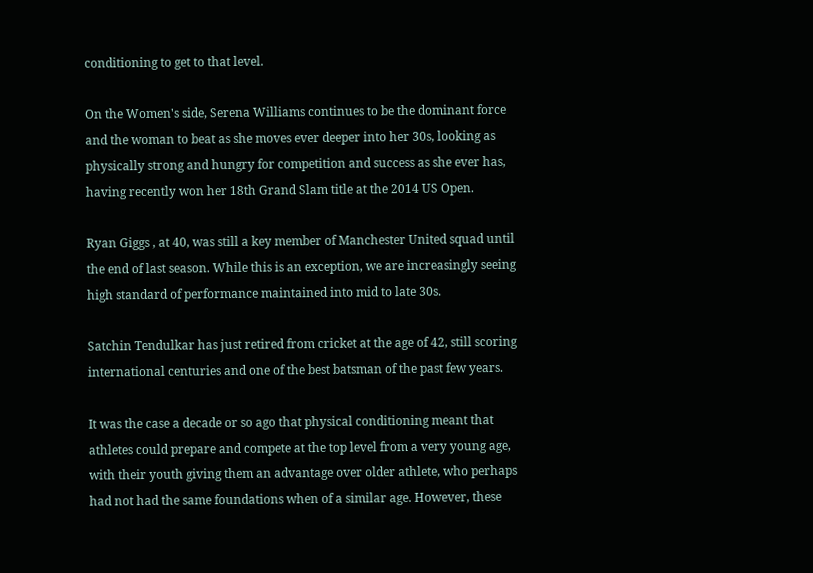conditioning to get to that level.

On the Women's side, Serena Williams continues to be the dominant force and the woman to beat as she moves ever deeper into her 30s, looking as physically strong and hungry for competition and success as she ever has, having recently won her 18th Grand Slam title at the 2014 US Open.

Ryan Giggs , at 40, was still a key member of Manchester United squad until the end of last season. While this is an exception, we are increasingly seeing high standard of performance maintained into mid to late 30s.

Satchin Tendulkar has just retired from cricket at the age of 42, still scoring international centuries and one of the best batsman of the past few years.

It was the case a decade or so ago that physical conditioning meant that athletes could prepare and compete at the top level from a very young age, with their youth giving them an advantage over older athlete, who perhaps had not had the same foundations when of a similar age. However, these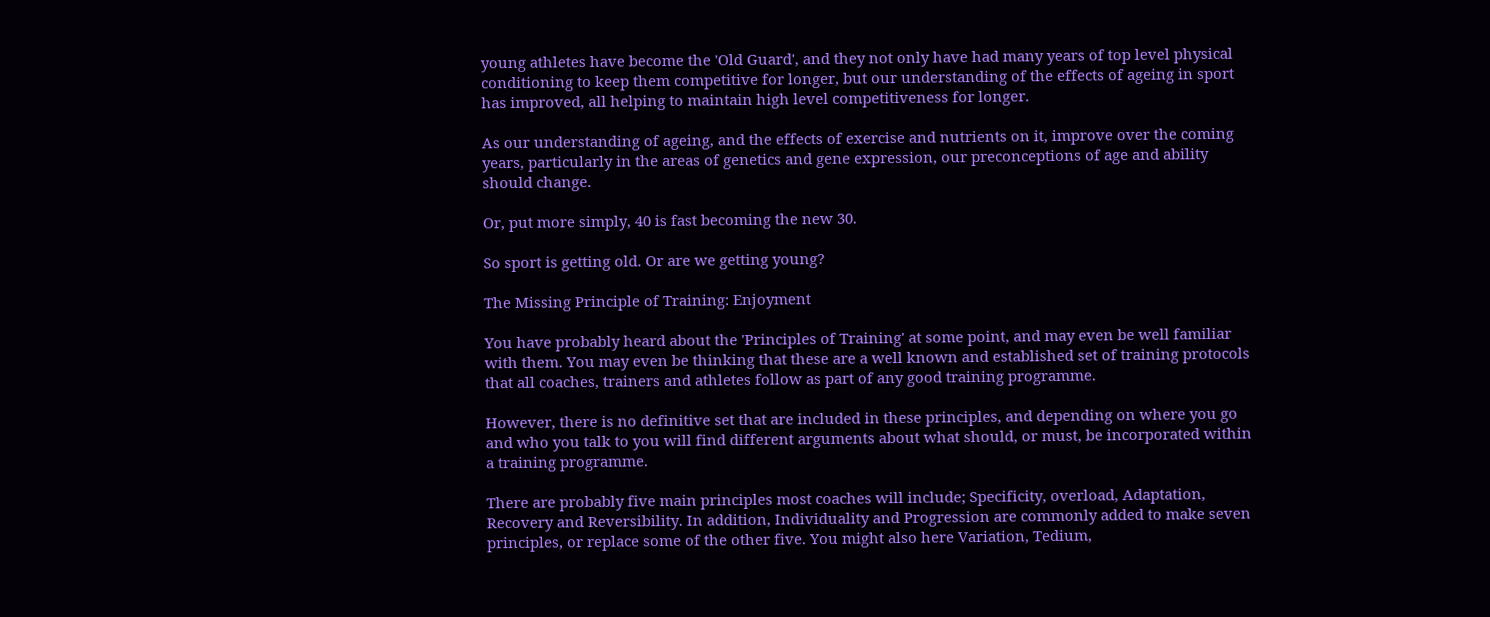young athletes have become the 'Old Guard', and they not only have had many years of top level physical conditioning to keep them competitive for longer, but our understanding of the effects of ageing in sport has improved, all helping to maintain high level competitiveness for longer.

As our understanding of ageing, and the effects of exercise and nutrients on it, improve over the coming years, particularly in the areas of genetics and gene expression, our preconceptions of age and ability should change.

Or, put more simply, 40 is fast becoming the new 30.

So sport is getting old. Or are we getting young?

The Missing Principle of Training: Enjoyment

You have probably heard about the 'Principles of Training' at some point, and may even be well familiar with them. You may even be thinking that these are a well known and established set of training protocols that all coaches, trainers and athletes follow as part of any good training programme.

However, there is no definitive set that are included in these principles, and depending on where you go and who you talk to you will find different arguments about what should, or must, be incorporated within a training programme.

There are probably five main principles most coaches will include; Specificity, overload, Adaptation, Recovery and Reversibility. In addition, Individuality and Progression are commonly added to make seven principles, or replace some of the other five. You might also here Variation, Tedium,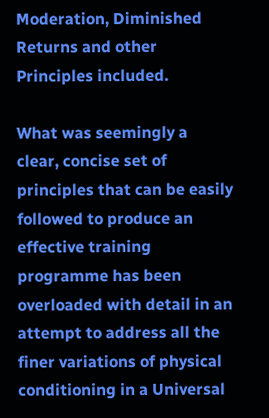Moderation, Diminished Returns and other Principles included.

What was seemingly a clear, concise set of principles that can be easily followed to produce an effective training programme has been overloaded with detail in an attempt to address all the finer variations of physical conditioning in a Universal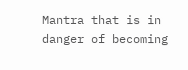Mantra that is in danger of becoming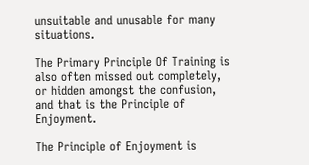unsuitable and unusable for many situations.

The Primary Principle Of Training is also often missed out completely, or hidden amongst the confusion, and that is the Principle of Enjoyment.

The Principle of Enjoyment is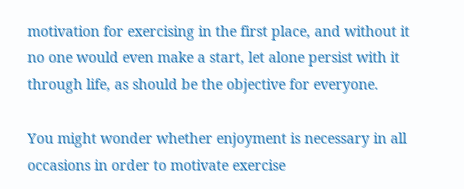motivation for exercising in the first place, and without it no one would even make a start, let alone persist with it through life, as should be the objective for everyone.

You might wonder whether enjoyment is necessary in all occasions in order to motivate exercise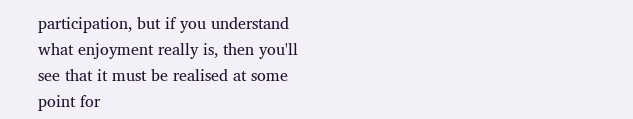participation, but if you understand what enjoyment really is, then you'll see that it must be realised at some point for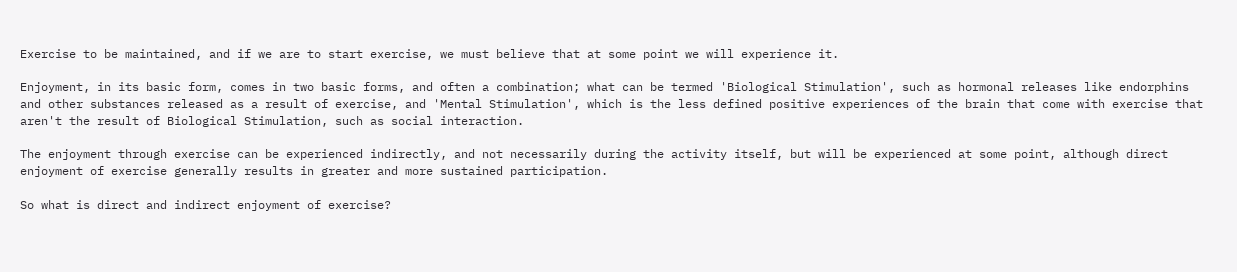Exercise to be maintained, and if we are to start exercise, we must believe that at some point we will experience it.

Enjoyment, in its basic form, comes in two basic forms, and often a combination; what can be termed 'Biological Stimulation', such as hormonal releases like endorphins and other substances released as a result of exercise, and 'Mental Stimulation', which is the less defined positive experiences of the brain that come with exercise that aren't the result of Biological Stimulation, such as social interaction.

The enjoyment through exercise can be experienced indirectly, and not necessarily during the activity itself, but will be experienced at some point, although direct enjoyment of exercise generally results in greater and more sustained participation.

So what is direct and indirect enjoyment of exercise?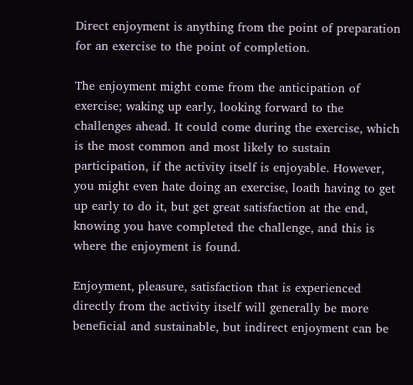Direct enjoyment is anything from the point of preparation for an exercise to the point of completion.

The enjoyment might come from the anticipation of exercise; waking up early, looking forward to the challenges ahead. It could come during the exercise, which is the most common and most likely to sustain participation, if the activity itself is enjoyable. However, you might even hate doing an exercise, loath having to get up early to do it, but get great satisfaction at the end, knowing you have completed the challenge, and this is where the enjoyment is found.

Enjoyment, pleasure, satisfaction that is experienced directly from the activity itself will generally be more beneficial and sustainable, but indirect enjoyment can be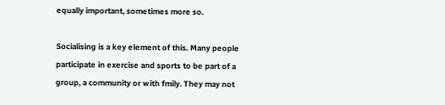equally important, sometimes more so.

Socialising is a key element of this. Many people participate in exercise and sports to be part of a group, a community or with fmily. They may not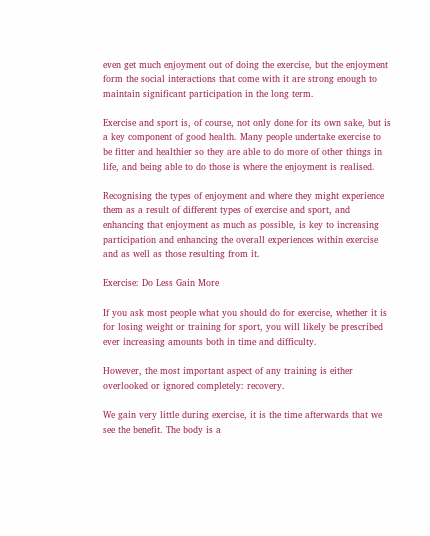even get much enjoyment out of doing the exercise, but the enjoyment form the social interactions that come with it are strong enough to maintain significant participation in the long term.

Exercise and sport is, of course, not only done for its own sake, but is a key component of good health. Many people undertake exercise to be fitter and healthier so they are able to do more of other things in life, and being able to do those is where the enjoyment is realised.

Recognising the types of enjoyment and where they might experience them as a result of different types of exercise and sport, and enhancing that enjoyment as much as possible, is key to increasing participation and enhancing the overall experiences within exercise and as well as those resulting from it.

Exercise: Do Less Gain More

If you ask most people what you should do for exercise, whether it is for losing weight or training for sport, you will likely be prescribed ever increasing amounts both in time and difficulty.

However, the most important aspect of any training is either overlooked or ignored completely: recovery.

We gain very little during exercise, it is the time afterwards that we see the benefit. The body is a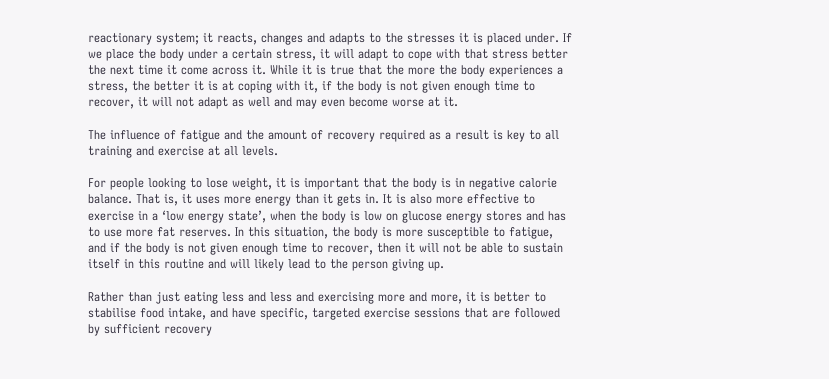reactionary system; it reacts, changes and adapts to the stresses it is placed under. If we place the body under a certain stress, it will adapt to cope with that stress better the next time it come across it. While it is true that the more the body experiences a stress, the better it is at coping with it, if the body is not given enough time to recover, it will not adapt as well and may even become worse at it.

The influence of fatigue and the amount of recovery required as a result is key to all training and exercise at all levels.

For people looking to lose weight, it is important that the body is in negative calorie balance. That is, it uses more energy than it gets in. It is also more effective to exercise in a ‘low energy state’, when the body is low on glucose energy stores and has to use more fat reserves. In this situation, the body is more susceptible to fatigue, and if the body is not given enough time to recover, then it will not be able to sustain itself in this routine and will likely lead to the person giving up.

Rather than just eating less and less and exercising more and more, it is better to stabilise food intake, and have specific, targeted exercise sessions that are followed by sufficient recovery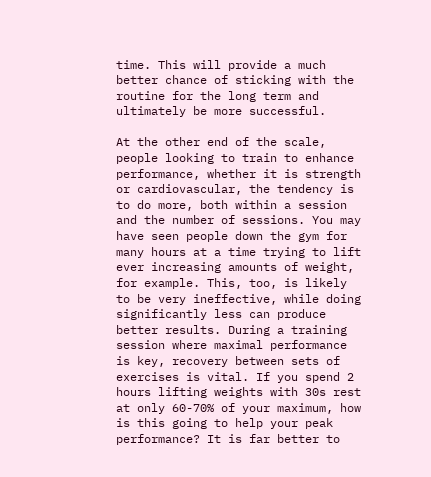time. This will provide a much better chance of sticking with the routine for the long term and ultimately be more successful.

At the other end of the scale, people looking to train to enhance performance, whether it is strength or cardiovascular, the tendency is to do more, both within a session and the number of sessions. You may have seen people down the gym for many hours at a time trying to lift ever increasing amounts of weight, for example. This, too, is likely to be very ineffective, while doing significantly less can produce better results. During a training session where maximal performance is key, recovery between sets of exercises is vital. If you spend 2 hours lifting weights with 30s rest at only 60-70% of your maximum, how is this going to help your peak performance? It is far better to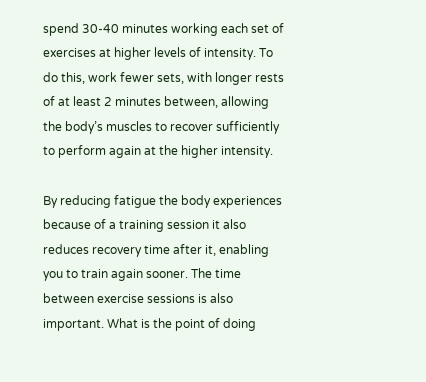spend 30-40 minutes working each set of exercises at higher levels of intensity. To do this, work fewer sets, with longer rests of at least 2 minutes between, allowing the body’s muscles to recover sufficiently to perform again at the higher intensity.

By reducing fatigue the body experiences because of a training session it also reduces recovery time after it, enabling you to train again sooner. The time between exercise sessions is also important. What is the point of doing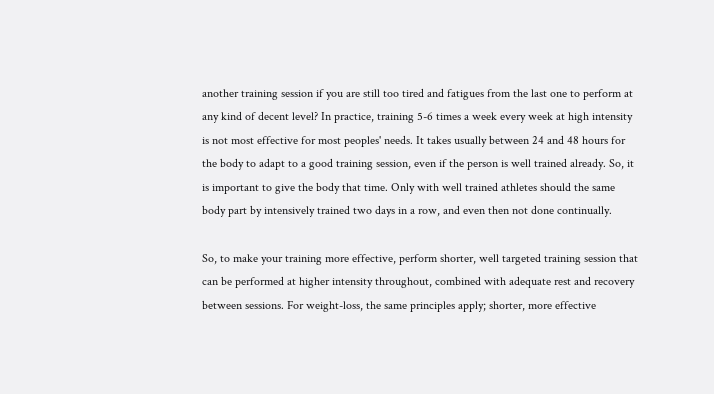another training session if you are still too tired and fatigues from the last one to perform at any kind of decent level? In practice, training 5-6 times a week every week at high intensity is not most effective for most peoples' needs. It takes usually between 24 and 48 hours for the body to adapt to a good training session, even if the person is well trained already. So, it is important to give the body that time. Only with well trained athletes should the same body part by intensively trained two days in a row, and even then not done continually.

So, to make your training more effective, perform shorter, well targeted training session that can be performed at higher intensity throughout, combined with adequate rest and recovery between sessions. For weight-loss, the same principles apply; shorter, more effective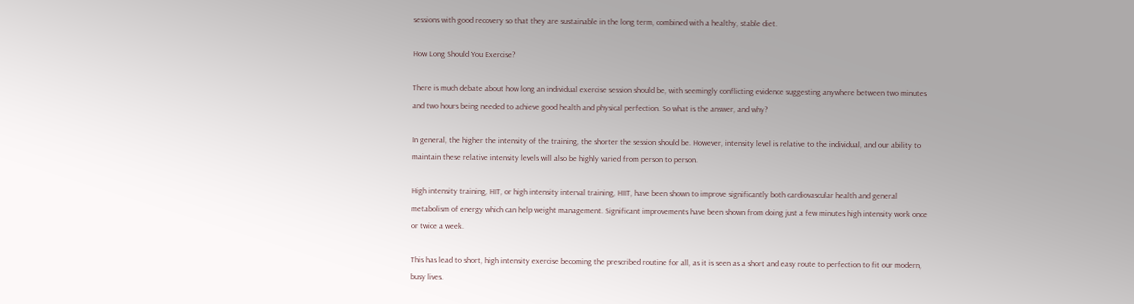sessions with good recovery so that they are sustainable in the long term, combined with a healthy, stable diet.

How Long Should You Exercise?

There is much debate about how long an individual exercise session should be, with seemingly conflicting evidence suggesting anywhere between two minutes and two hours being needed to achieve good health and physical perfection. So what is the answer, and why?

In general, the higher the intensity of the training, the shorter the session should be. However, intensity level is relative to the individual, and our ability to maintain these relative intensity levels will also be highly varied from person to person.

High intensity training, HIT, or high intensity interval training, HIIT, have been shown to improve significantly both cardiovascular health and general metabolism of energy which can help weight management. Significant improvements have been shown from doing just a few minutes high intensity work once or twice a week.

This has lead to short, high intensity exercise becoming the prescribed routine for all, as it is seen as a short and easy route to perfection to fit our modern, busy lives.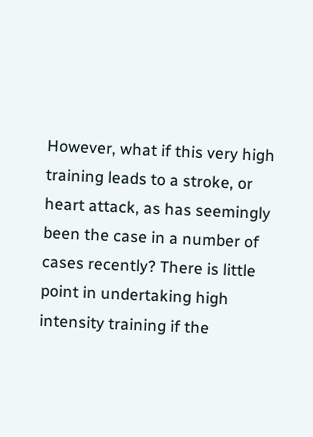However, what if this very high training leads to a stroke, or heart attack, as has seemingly been the case in a number of cases recently? There is little point in undertaking high intensity training if the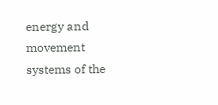energy and movement systems of the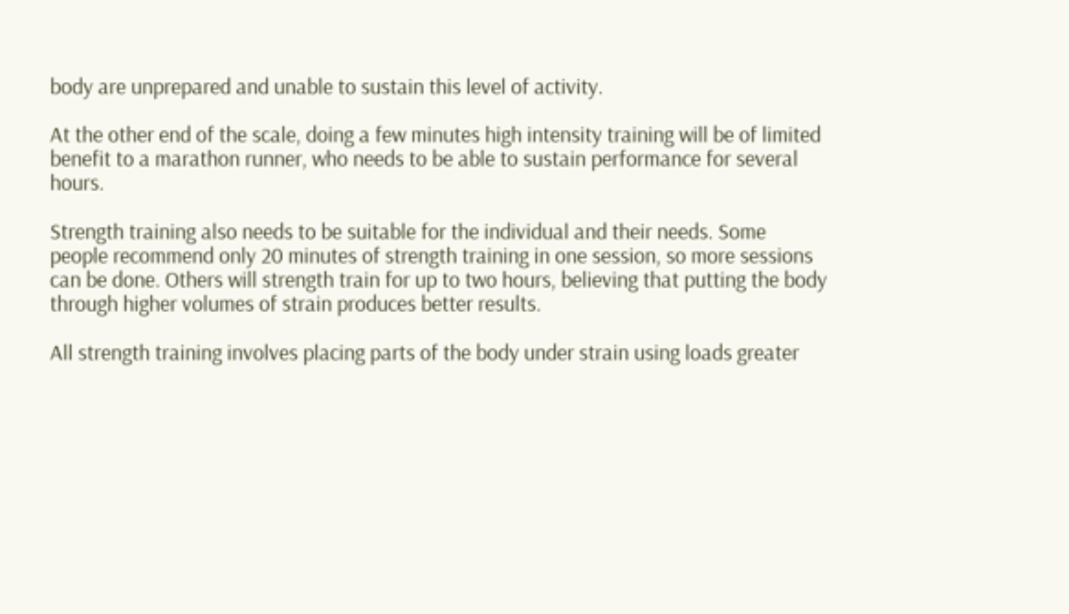body are unprepared and unable to sustain this level of activity.

At the other end of the scale, doing a few minutes high intensity training will be of limited benefit to a marathon runner, who needs to be able to sustain performance for several hours.

Strength training also needs to be suitable for the individual and their needs. Some people recommend only 20 minutes of strength training in one session, so more sessions can be done. Others will strength train for up to two hours, believing that putting the body through higher volumes of strain produces better results.

All strength training involves placing parts of the body under strain using loads greater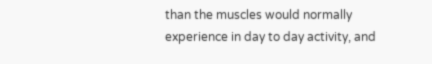than the muscles would normally experience in day to day activity, and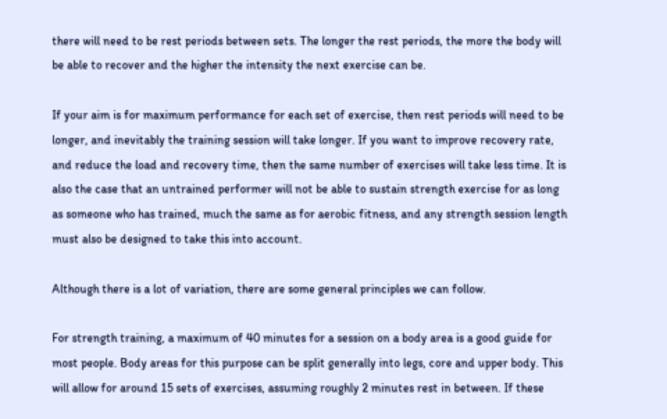there will need to be rest periods between sets. The longer the rest periods, the more the body will be able to recover and the higher the intensity the next exercise can be.

If your aim is for maximum performance for each set of exercise, then rest periods will need to be longer, and inevitably the training session will take longer. If you want to improve recovery rate, and reduce the load and recovery time, then the same number of exercises will take less time. It is also the case that an untrained performer will not be able to sustain strength exercise for as long as someone who has trained, much the same as for aerobic fitness, and any strength session length must also be designed to take this into account.

Although there is a lot of variation, there are some general principles we can follow.

For strength training, a maximum of 40 minutes for a session on a body area is a good guide for most people. Body areas for this purpose can be split generally into legs, core and upper body. This will allow for around 15 sets of exercises, assuming roughly 2 minutes rest in between. If these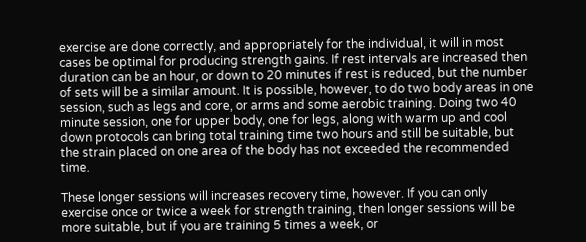exercise are done correctly, and appropriately for the individual, it will in most cases be optimal for producing strength gains. If rest intervals are increased then duration can be an hour, or down to 20 minutes if rest is reduced, but the number of sets will be a similar amount. It is possible, however, to do two body areas in one session, such as legs and core, or arms and some aerobic training. Doing two 40 minute session, one for upper body, one for legs, along with warm up and cool down protocols can bring total training time two hours and still be suitable, but the strain placed on one area of the body has not exceeded the recommended time.

These longer sessions will increases recovery time, however. If you can only exercise once or twice a week for strength training, then longer sessions will be more suitable, but if you are training 5 times a week, or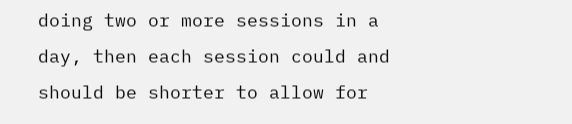doing two or more sessions in a day, then each session could and should be shorter to allow for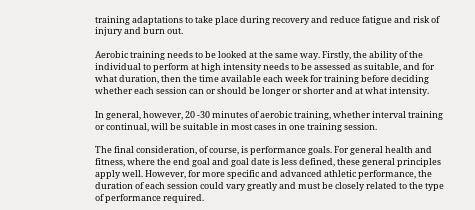training adaptations to take place during recovery and reduce fatigue and risk of injury and burn out.

Aerobic training needs to be looked at the same way. Firstly, the ability of the individual to perform at high intensity needs to be assessed as suitable, and for what duration, then the time available each week for training before deciding whether each session can or should be longer or shorter and at what intensity.

In general, however, 20 -30 minutes of aerobic training, whether interval training or continual, will be suitable in most cases in one training session.

The final consideration, of course, is performance goals. For general health and fitness, where the end goal and goal date is less defined, these general principles apply well. However, for more specific and advanced athletic performance, the duration of each session could vary greatly and must be closely related to the type of performance required.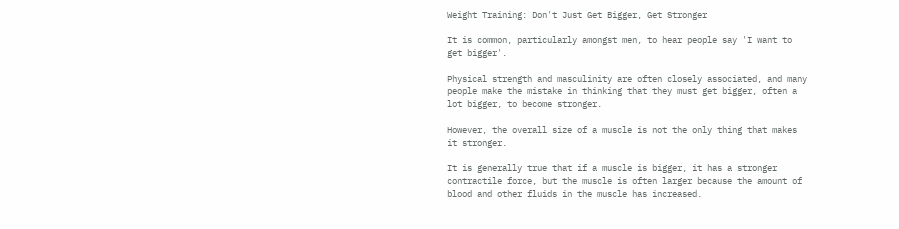Weight Training: Don't Just Get Bigger, Get Stronger

It is common, particularly amongst men, to hear people say 'I want to get bigger'.

Physical strength and masculinity are often closely associated, and many people make the mistake in thinking that they must get bigger, often a lot bigger, to become stronger.

However, the overall size of a muscle is not the only thing that makes it stronger.

It is generally true that if a muscle is bigger, it has a stronger contractile force, but the muscle is often larger because the amount of blood and other fluids in the muscle has increased.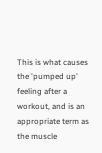This is what causes the 'pumped up' feeling after a workout, and is an appropriate term as the muscle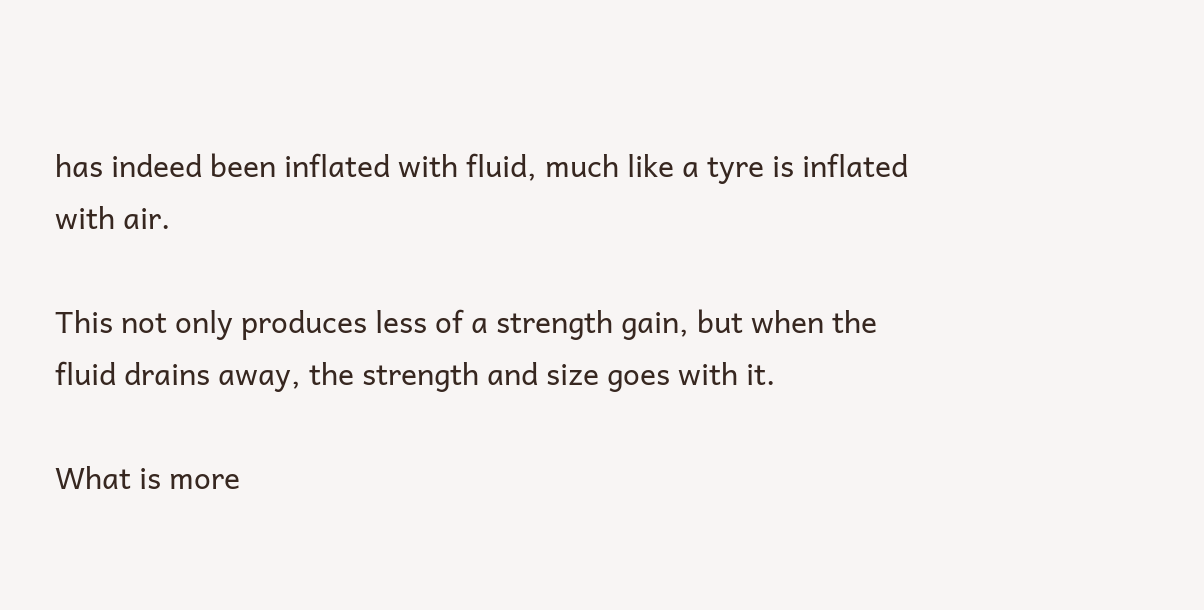has indeed been inflated with fluid, much like a tyre is inflated with air.

This not only produces less of a strength gain, but when the fluid drains away, the strength and size goes with it.

What is more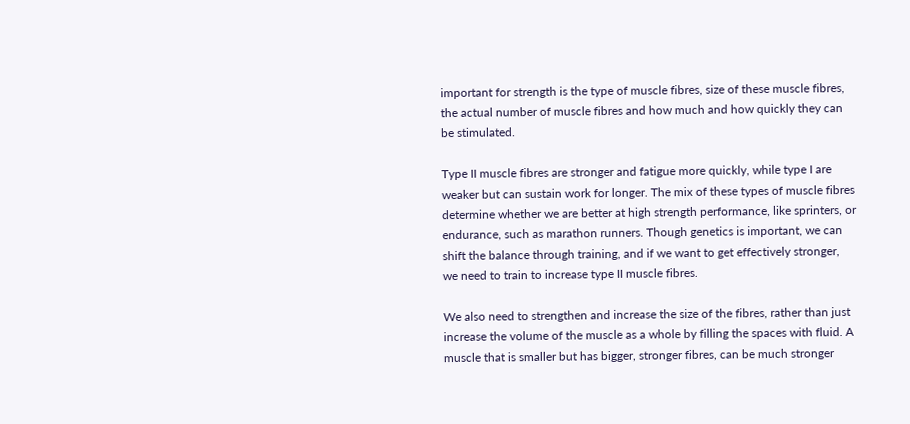important for strength is the type of muscle fibres, size of these muscle fibres, the actual number of muscle fibres and how much and how quickly they can be stimulated.

Type II muscle fibres are stronger and fatigue more quickly, while type I are weaker but can sustain work for longer. The mix of these types of muscle fibres determine whether we are better at high strength performance, like sprinters, or endurance, such as marathon runners. Though genetics is important, we can shift the balance through training, and if we want to get effectively stronger, we need to train to increase type II muscle fibres.

We also need to strengthen and increase the size of the fibres, rather than just increase the volume of the muscle as a whole by filling the spaces with fluid. A muscle that is smaller but has bigger, stronger fibres, can be much stronger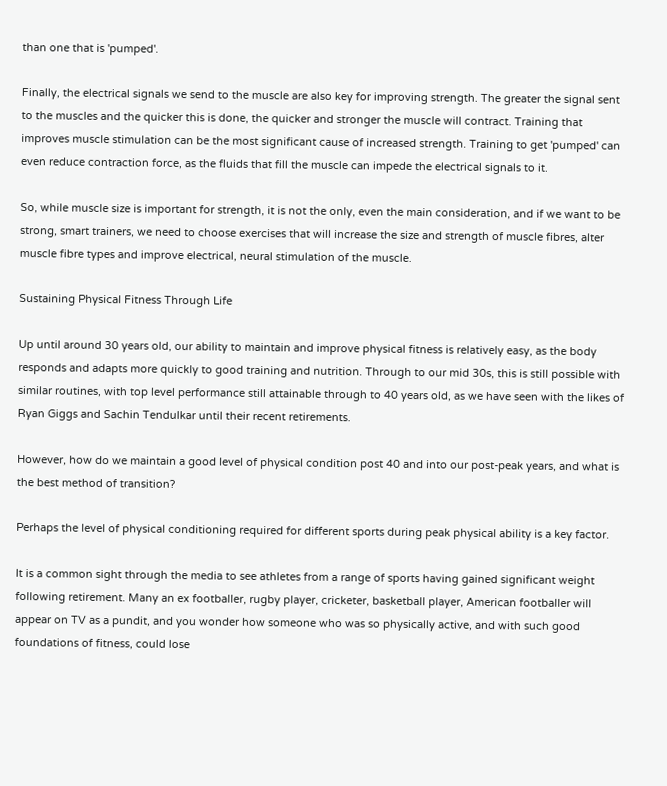than one that is 'pumped'.

Finally, the electrical signals we send to the muscle are also key for improving strength. The greater the signal sent to the muscles and the quicker this is done, the quicker and stronger the muscle will contract. Training that improves muscle stimulation can be the most significant cause of increased strength. Training to get 'pumped' can even reduce contraction force, as the fluids that fill the muscle can impede the electrical signals to it.

So, while muscle size is important for strength, it is not the only, even the main consideration, and if we want to be strong, smart trainers, we need to choose exercises that will increase the size and strength of muscle fibres, alter muscle fibre types and improve electrical, neural stimulation of the muscle.

Sustaining Physical Fitness Through Life

Up until around 30 years old, our ability to maintain and improve physical fitness is relatively easy, as the body responds and adapts more quickly to good training and nutrition. Through to our mid 30s, this is still possible with similar routines, with top level performance still attainable through to 40 years old, as we have seen with the likes of Ryan Giggs and Sachin Tendulkar until their recent retirements.

However, how do we maintain a good level of physical condition post 40 and into our post-peak years, and what is the best method of transition?

Perhaps the level of physical conditioning required for different sports during peak physical ability is a key factor.

It is a common sight through the media to see athletes from a range of sports having gained significant weight following retirement. Many an ex footballer, rugby player, cricketer, basketball player, American footballer will appear on TV as a pundit, and you wonder how someone who was so physically active, and with such good foundations of fitness, could lose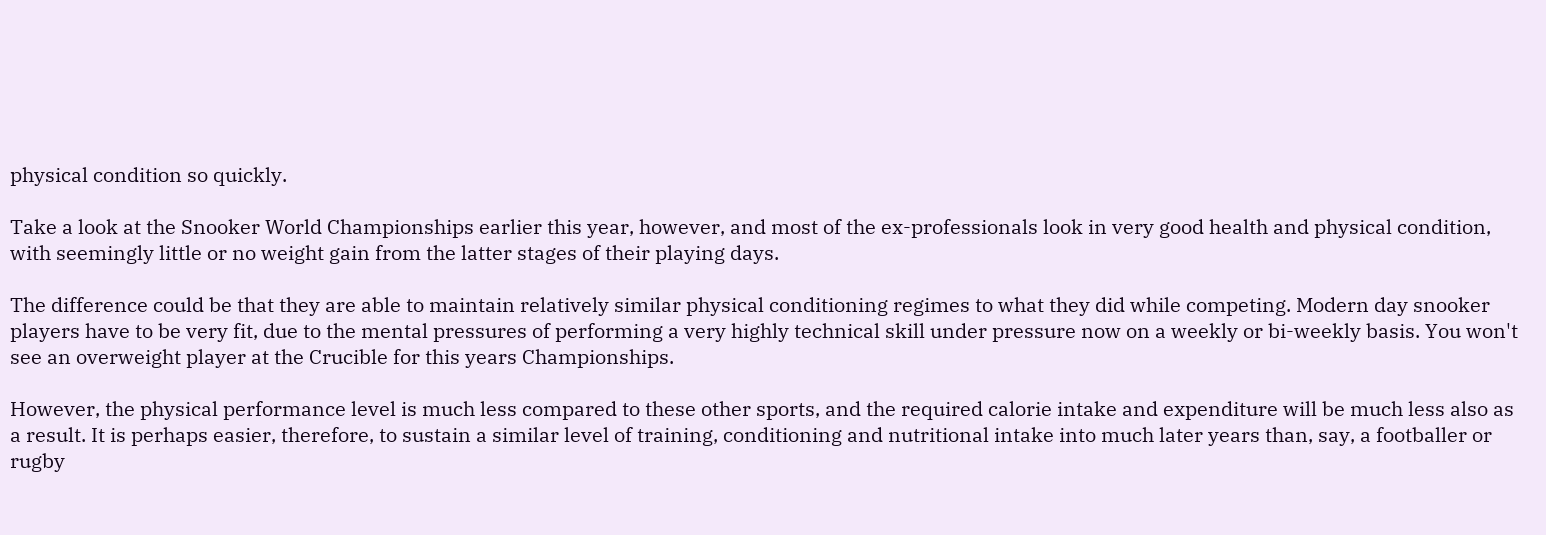physical condition so quickly.

Take a look at the Snooker World Championships earlier this year, however, and most of the ex-professionals look in very good health and physical condition, with seemingly little or no weight gain from the latter stages of their playing days.

The difference could be that they are able to maintain relatively similar physical conditioning regimes to what they did while competing. Modern day snooker players have to be very fit, due to the mental pressures of performing a very highly technical skill under pressure now on a weekly or bi-weekly basis. You won't see an overweight player at the Crucible for this years Championships.

However, the physical performance level is much less compared to these other sports, and the required calorie intake and expenditure will be much less also as a result. It is perhaps easier, therefore, to sustain a similar level of training, conditioning and nutritional intake into much later years than, say, a footballer or rugby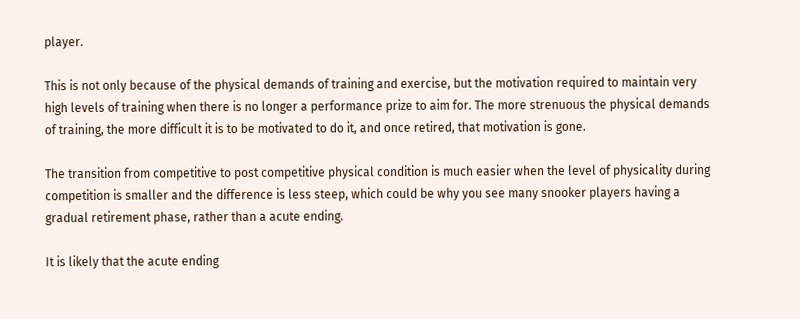player.

This is not only because of the physical demands of training and exercise, but the motivation required to maintain very high levels of training when there is no longer a performance prize to aim for. The more strenuous the physical demands of training, the more difficult it is to be motivated to do it, and once retired, that motivation is gone.

The transition from competitive to post competitive physical condition is much easier when the level of physicality during competition is smaller and the difference is less steep, which could be why you see many snooker players having a gradual retirement phase, rather than a acute ending.

It is likely that the acute ending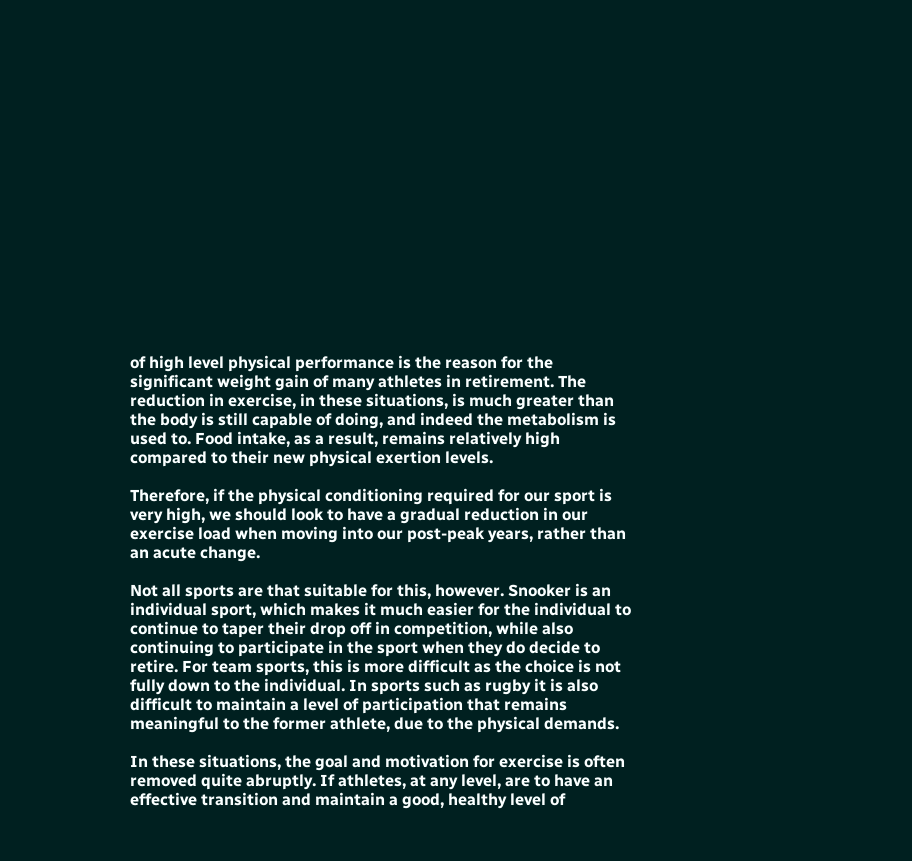of high level physical performance is the reason for the significant weight gain of many athletes in retirement. The reduction in exercise, in these situations, is much greater than the body is still capable of doing, and indeed the metabolism is used to. Food intake, as a result, remains relatively high compared to their new physical exertion levels.

Therefore, if the physical conditioning required for our sport is very high, we should look to have a gradual reduction in our exercise load when moving into our post-peak years, rather than an acute change.

Not all sports are that suitable for this, however. Snooker is an individual sport, which makes it much easier for the individual to continue to taper their drop off in competition, while also continuing to participate in the sport when they do decide to retire. For team sports, this is more difficult as the choice is not fully down to the individual. In sports such as rugby it is also difficult to maintain a level of participation that remains meaningful to the former athlete, due to the physical demands.

In these situations, the goal and motivation for exercise is often removed quite abruptly. If athletes, at any level, are to have an effective transition and maintain a good, healthy level of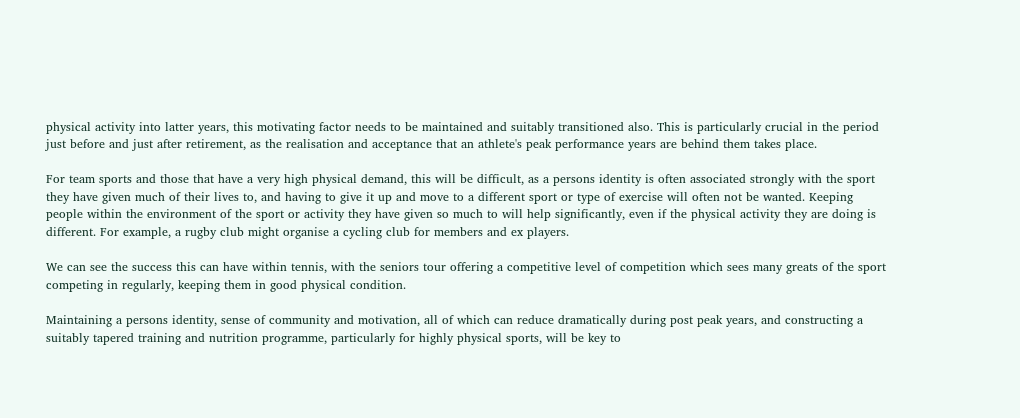physical activity into latter years, this motivating factor needs to be maintained and suitably transitioned also. This is particularly crucial in the period just before and just after retirement, as the realisation and acceptance that an athlete's peak performance years are behind them takes place.

For team sports and those that have a very high physical demand, this will be difficult, as a persons identity is often associated strongly with the sport they have given much of their lives to, and having to give it up and move to a different sport or type of exercise will often not be wanted. Keeping people within the environment of the sport or activity they have given so much to will help significantly, even if the physical activity they are doing is different. For example, a rugby club might organise a cycling club for members and ex players.

We can see the success this can have within tennis, with the seniors tour offering a competitive level of competition which sees many greats of the sport competing in regularly, keeping them in good physical condition.

Maintaining a persons identity, sense of community and motivation, all of which can reduce dramatically during post peak years, and constructing a suitably tapered training and nutrition programme, particularly for highly physical sports, will be key to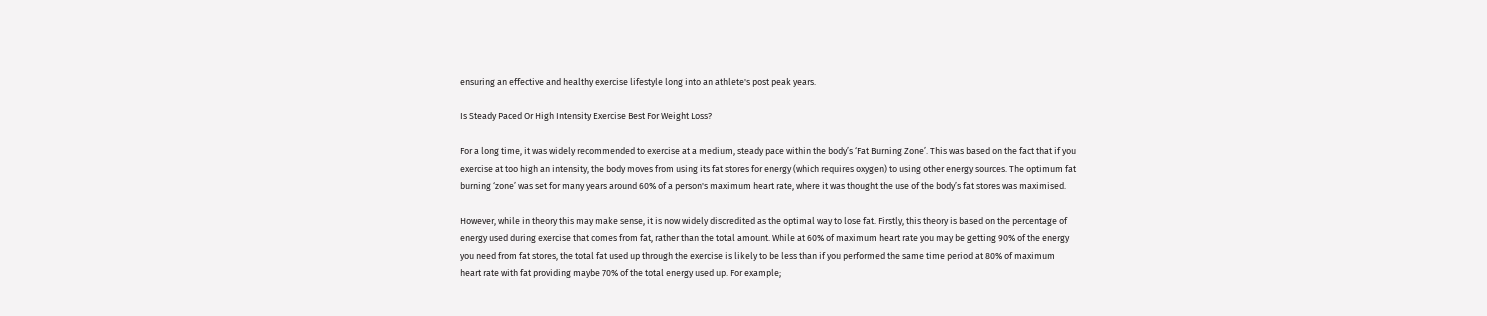ensuring an effective and healthy exercise lifestyle long into an athlete's post peak years.

Is Steady Paced Or High Intensity Exercise Best For Weight Loss?

For a long time, it was widely recommended to exercise at a medium, steady pace within the body’s ‘Fat Burning Zone’. This was based on the fact that if you exercise at too high an intensity, the body moves from using its fat stores for energy (which requires oxygen) to using other energy sources. The optimum fat burning ‘zone’ was set for many years around 60% of a person's maximum heart rate, where it was thought the use of the body’s fat stores was maximised.

However, while in theory this may make sense, it is now widely discredited as the optimal way to lose fat. Firstly, this theory is based on the percentage of energy used during exercise that comes from fat, rather than the total amount. While at 60% of maximum heart rate you may be getting 90% of the energy you need from fat stores, the total fat used up through the exercise is likely to be less than if you performed the same time period at 80% of maximum heart rate with fat providing maybe 70% of the total energy used up. For example;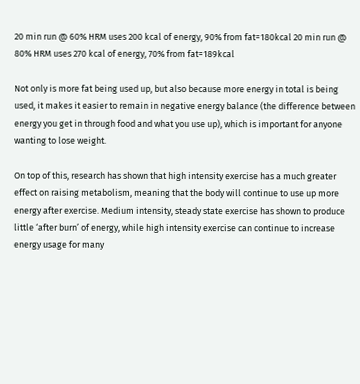20 min run @ 60% HRM uses 200 kcal of energy, 90% from fat=180kcal 20 min run @ 80% HRM uses 270 kcal of energy, 70% from fat=189kcal

Not only is more fat being used up, but also because more energy in total is being used, it makes it easier to remain in negative energy balance (the difference between energy you get in through food and what you use up), which is important for anyone wanting to lose weight.

On top of this, research has shown that high intensity exercise has a much greater effect on raising metabolism, meaning that the body will continue to use up more energy after exercise. Medium intensity, steady state exercise has shown to produce little ‘after burn’ of energy, while high intensity exercise can continue to increase energy usage for many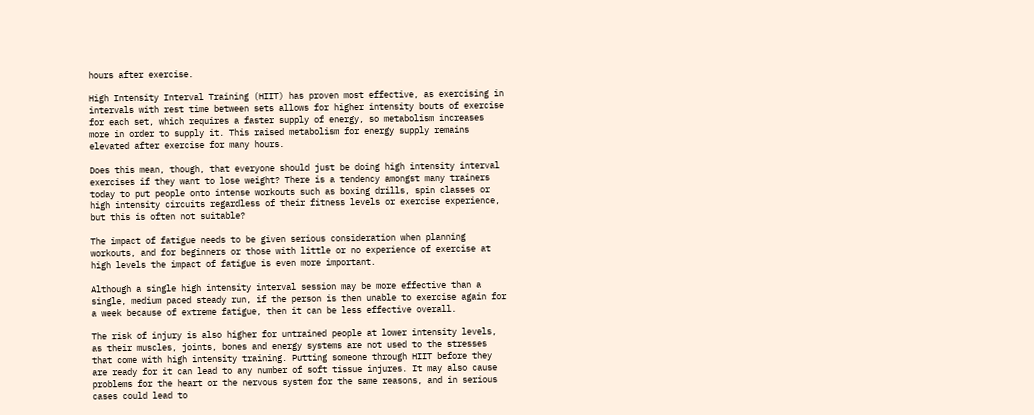hours after exercise.

High Intensity Interval Training (HIIT) has proven most effective, as exercising in intervals with rest time between sets allows for higher intensity bouts of exercise for each set, which requires a faster supply of energy, so metabolism increases more in order to supply it. This raised metabolism for energy supply remains elevated after exercise for many hours.

Does this mean, though, that everyone should just be doing high intensity interval exercises if they want to lose weight? There is a tendency amongst many trainers today to put people onto intense workouts such as boxing drills, spin classes or high intensity circuits regardless of their fitness levels or exercise experience, but this is often not suitable?

The impact of fatigue needs to be given serious consideration when planning workouts, and for beginners or those with little or no experience of exercise at high levels the impact of fatigue is even more important.

Although a single high intensity interval session may be more effective than a single, medium paced steady run, if the person is then unable to exercise again for a week because of extreme fatigue, then it can be less effective overall.

The risk of injury is also higher for untrained people at lower intensity levels, as their muscles, joints, bones and energy systems are not used to the stresses that come with high intensity training. Putting someone through HIIT before they are ready for it can lead to any number of soft tissue injures. It may also cause problems for the heart or the nervous system for the same reasons, and in serious cases could lead to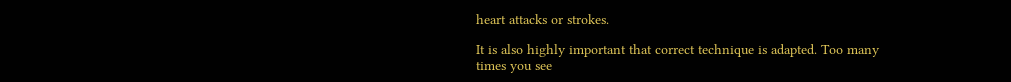heart attacks or strokes.

It is also highly important that correct technique is adapted. Too many times you see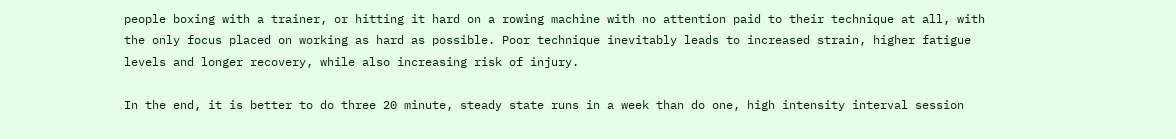people boxing with a trainer, or hitting it hard on a rowing machine with no attention paid to their technique at all, with the only focus placed on working as hard as possible. Poor technique inevitably leads to increased strain, higher fatigue levels and longer recovery, while also increasing risk of injury.

In the end, it is better to do three 20 minute, steady state runs in a week than do one, high intensity interval session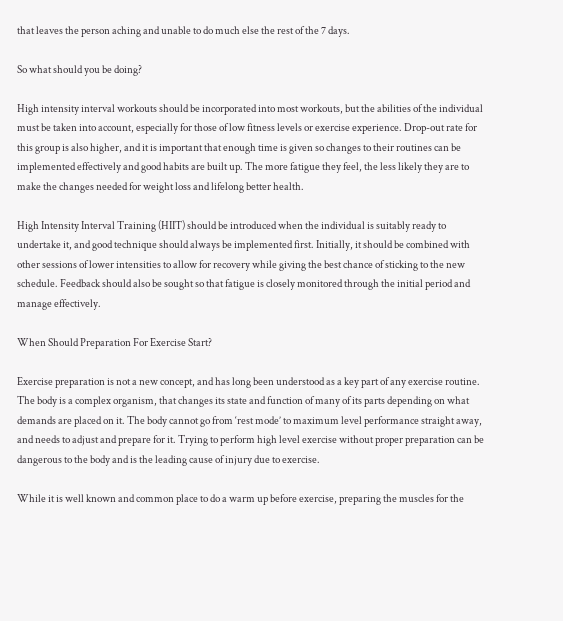that leaves the person aching and unable to do much else the rest of the 7 days.

So what should you be doing?

High intensity interval workouts should be incorporated into most workouts, but the abilities of the individual must be taken into account, especially for those of low fitness levels or exercise experience. Drop-out rate for this group is also higher, and it is important that enough time is given so changes to their routines can be implemented effectively and good habits are built up. The more fatigue they feel, the less likely they are to make the changes needed for weight loss and lifelong better health.

High Intensity Interval Training (HIIT) should be introduced when the individual is suitably ready to undertake it, and good technique should always be implemented first. Initially, it should be combined with other sessions of lower intensities to allow for recovery while giving the best chance of sticking to the new schedule. Feedback should also be sought so that fatigue is closely monitored through the initial period and manage effectively.

When Should Preparation For Exercise Start?

Exercise preparation is not a new concept, and has long been understood as a key part of any exercise routine. The body is a complex organism, that changes its state and function of many of its parts depending on what demands are placed on it. The body cannot go from ‘rest mode’ to maximum level performance straight away, and needs to adjust and prepare for it. Trying to perform high level exercise without proper preparation can be dangerous to the body and is the leading cause of injury due to exercise.

While it is well known and common place to do a warm up before exercise, preparing the muscles for the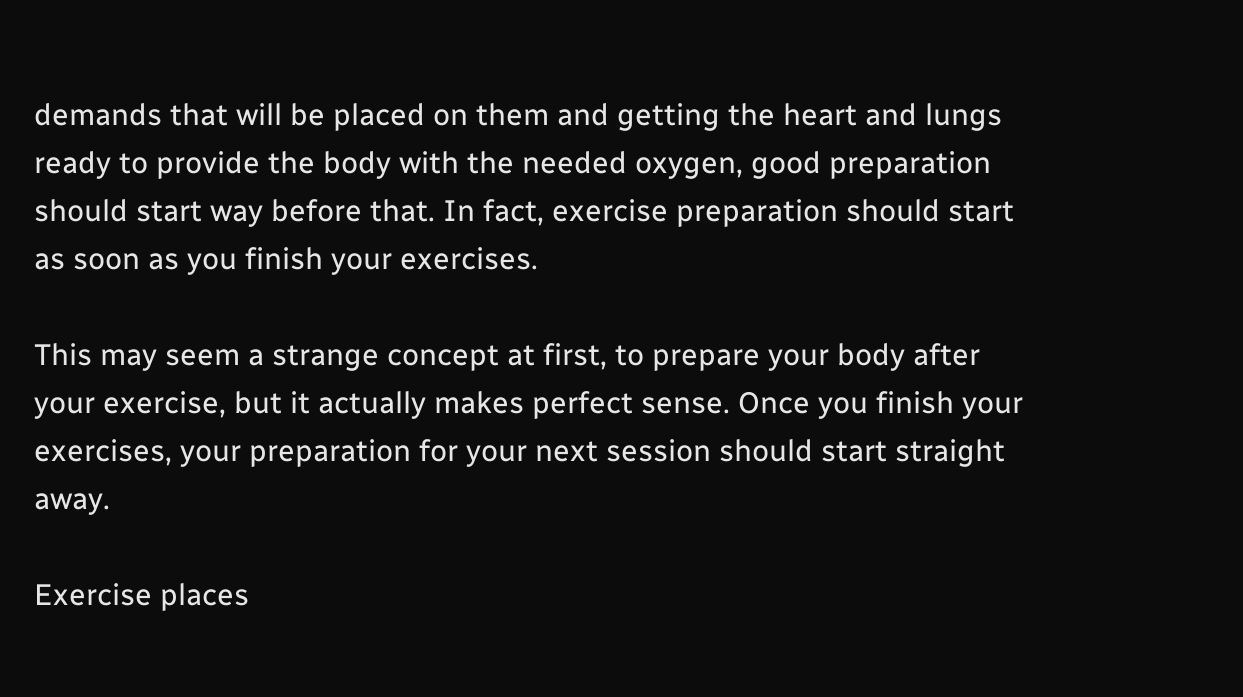demands that will be placed on them and getting the heart and lungs ready to provide the body with the needed oxygen, good preparation should start way before that. In fact, exercise preparation should start as soon as you finish your exercises.

This may seem a strange concept at first, to prepare your body after your exercise, but it actually makes perfect sense. Once you finish your exercises, your preparation for your next session should start straight away.

Exercise places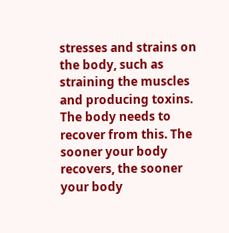stresses and strains on the body, such as straining the muscles and producing toxins. The body needs to recover from this. The sooner your body recovers, the sooner your body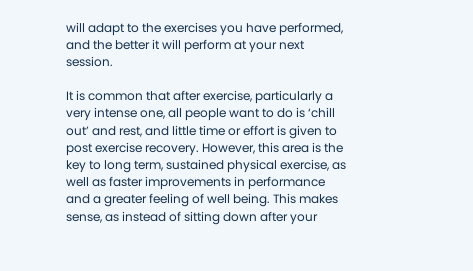will adapt to the exercises you have performed, and the better it will perform at your next session.

It is common that after exercise, particularly a very intense one, all people want to do is ‘chill out’ and rest, and little time or effort is given to post exercise recovery. However, this area is the key to long term, sustained physical exercise, as well as faster improvements in performance and a greater feeling of well being. This makes sense, as instead of sitting down after your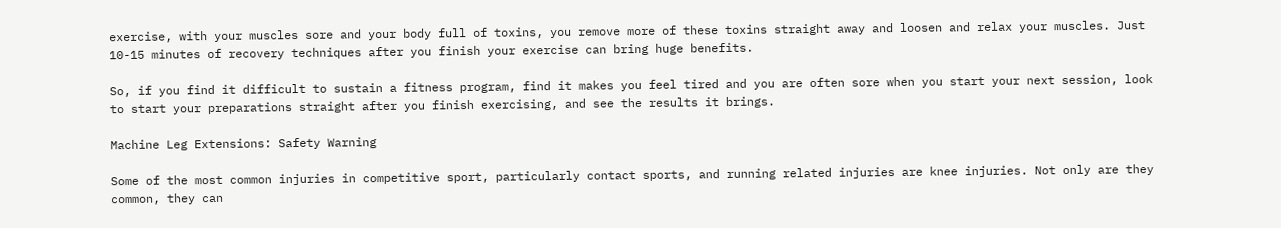exercise, with your muscles sore and your body full of toxins, you remove more of these toxins straight away and loosen and relax your muscles. Just 10-15 minutes of recovery techniques after you finish your exercise can bring huge benefits.

So, if you find it difficult to sustain a fitness program, find it makes you feel tired and you are often sore when you start your next session, look to start your preparations straight after you finish exercising, and see the results it brings.

Machine Leg Extensions: Safety Warning

Some of the most common injuries in competitive sport, particularly contact sports, and running related injuries are knee injuries. Not only are they common, they can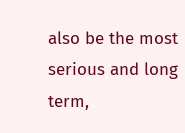also be the most serious and long term,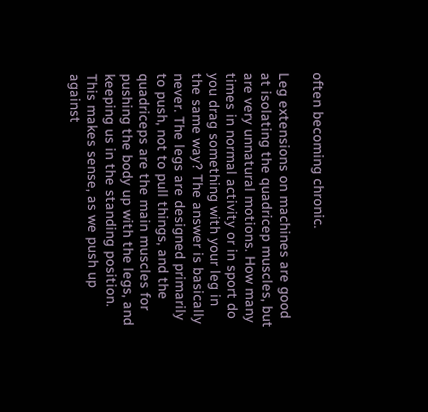often becoming chronic.

Leg extensions on machines are good at isolating the quadricep muscles, but are very unnatural motions. How many times in normal activity or in sport do you drag something with your leg in the same way? The answer is basically never. The legs are designed primarily to push, not to pull things, and the quadriceps are the main muscles for pushing the body up with the legs, and keeping us in the standing position. This makes sense, as we push up against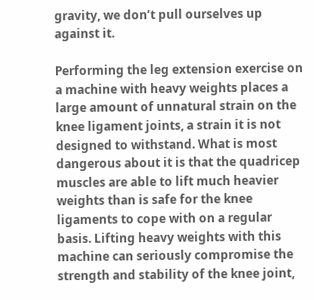gravity, we don’t pull ourselves up against it.

Performing the leg extension exercise on a machine with heavy weights places a large amount of unnatural strain on the knee ligament joints, a strain it is not designed to withstand. What is most dangerous about it is that the quadricep muscles are able to lift much heavier weights than is safe for the knee ligaments to cope with on a regular basis. Lifting heavy weights with this machine can seriously compromise the strength and stability of the knee joint,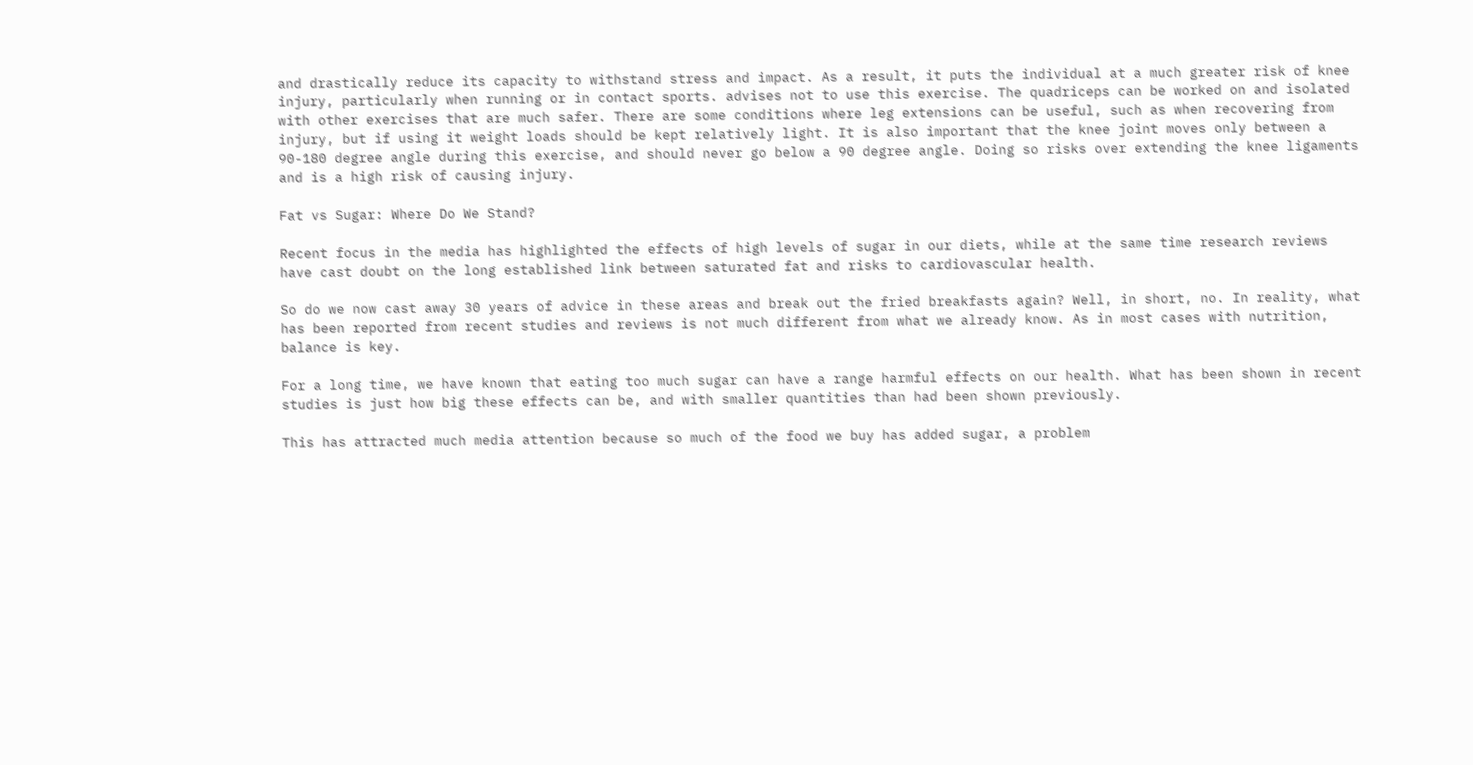and drastically reduce its capacity to withstand stress and impact. As a result, it puts the individual at a much greater risk of knee injury, particularly when running or in contact sports. advises not to use this exercise. The quadriceps can be worked on and isolated with other exercises that are much safer. There are some conditions where leg extensions can be useful, such as when recovering from injury, but if using it weight loads should be kept relatively light. It is also important that the knee joint moves only between a 90-180 degree angle during this exercise, and should never go below a 90 degree angle. Doing so risks over extending the knee ligaments and is a high risk of causing injury.

Fat vs Sugar: Where Do We Stand?

Recent focus in the media has highlighted the effects of high levels of sugar in our diets, while at the same time research reviews have cast doubt on the long established link between saturated fat and risks to cardiovascular health.

So do we now cast away 30 years of advice in these areas and break out the fried breakfasts again? Well, in short, no. In reality, what has been reported from recent studies and reviews is not much different from what we already know. As in most cases with nutrition, balance is key.

For a long time, we have known that eating too much sugar can have a range harmful effects on our health. What has been shown in recent studies is just how big these effects can be, and with smaller quantities than had been shown previously.

This has attracted much media attention because so much of the food we buy has added sugar, a problem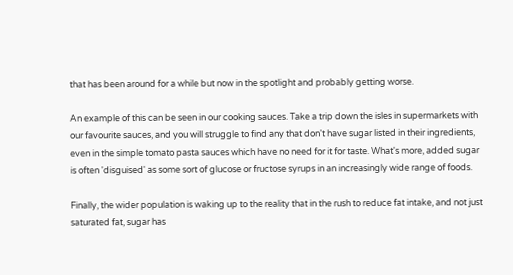that has been around for a while but now in the spotlight and probably getting worse.

An example of this can be seen in our cooking sauces. Take a trip down the isles in supermarkets with our favourite sauces, and you will struggle to find any that don't have sugar listed in their ingredients, even in the simple tomato pasta sauces which have no need for it for taste. What's more, added sugar is often 'disguised' as some sort of glucose or fructose syrups in an increasingly wide range of foods.

Finally, the wider population is waking up to the reality that in the rush to reduce fat intake, and not just saturated fat, sugar has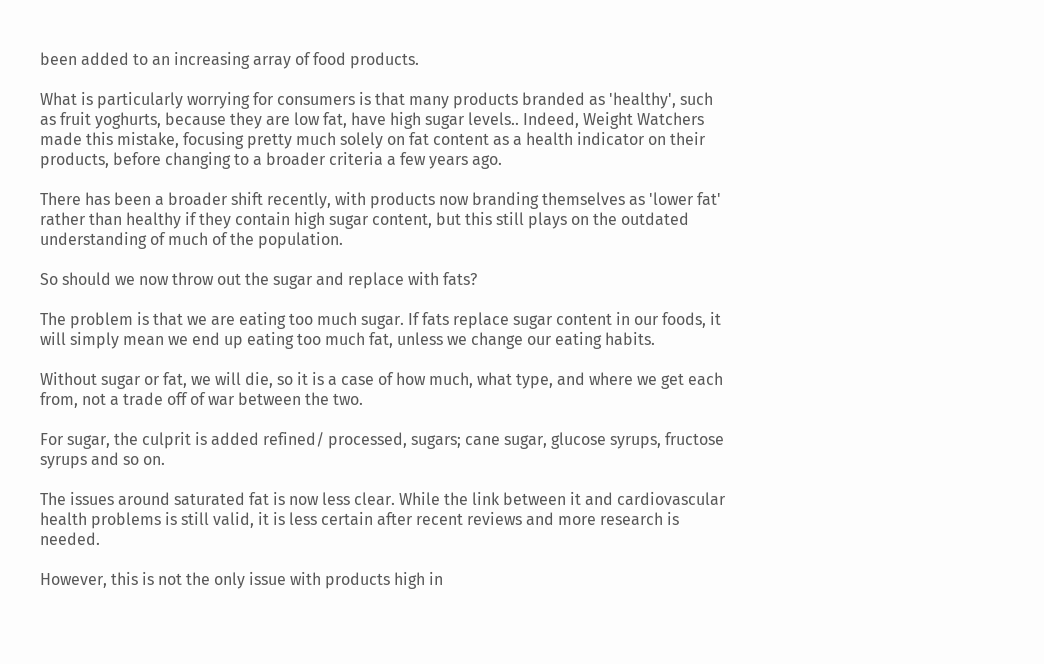been added to an increasing array of food products.

What is particularly worrying for consumers is that many products branded as 'healthy', such as fruit yoghurts, because they are low fat, have high sugar levels.. Indeed, Weight Watchers made this mistake, focusing pretty much solely on fat content as a health indicator on their products, before changing to a broader criteria a few years ago.

There has been a broader shift recently, with products now branding themselves as 'lower fat' rather than healthy if they contain high sugar content, but this still plays on the outdated understanding of much of the population.

So should we now throw out the sugar and replace with fats?

The problem is that we are eating too much sugar. If fats replace sugar content in our foods, it will simply mean we end up eating too much fat, unless we change our eating habits.

Without sugar or fat, we will die, so it is a case of how much, what type, and where we get each from, not a trade off of war between the two.

For sugar, the culprit is added refined/ processed, sugars; cane sugar, glucose syrups, fructose syrups and so on.

The issues around saturated fat is now less clear. While the link between it and cardiovascular health problems is still valid, it is less certain after recent reviews and more research is needed.

However, this is not the only issue with products high in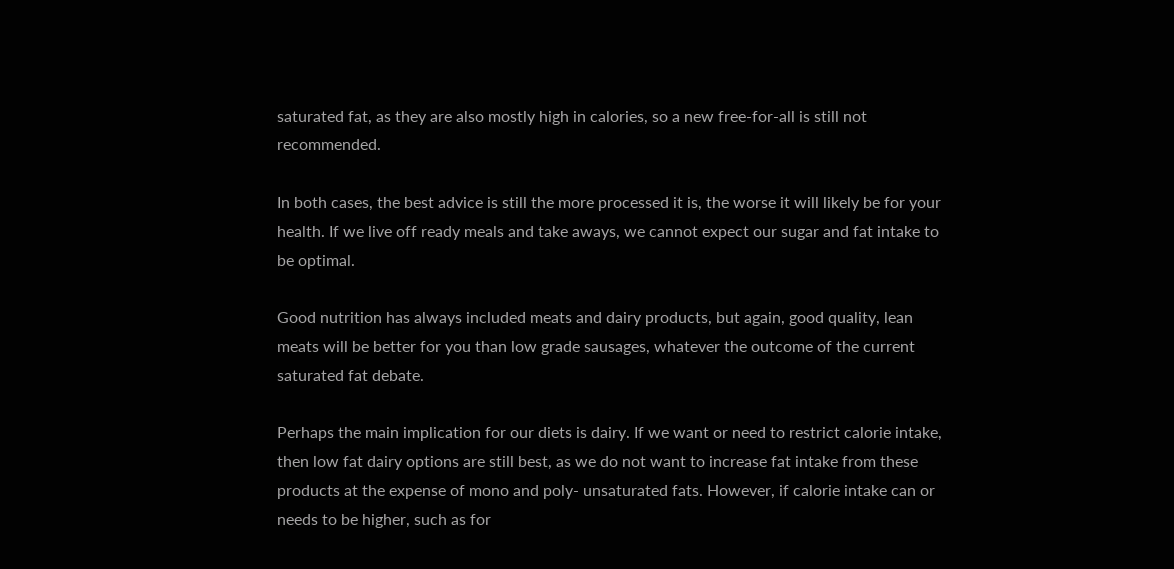saturated fat, as they are also mostly high in calories, so a new free-for-all is still not recommended.

In both cases, the best advice is still the more processed it is, the worse it will likely be for your health. If we live off ready meals and take aways, we cannot expect our sugar and fat intake to be optimal.

Good nutrition has always included meats and dairy products, but again, good quality, lean meats will be better for you than low grade sausages, whatever the outcome of the current saturated fat debate.

Perhaps the main implication for our diets is dairy. If we want or need to restrict calorie intake, then low fat dairy options are still best, as we do not want to increase fat intake from these products at the expense of mono and poly- unsaturated fats. However, if calorie intake can or needs to be higher, such as for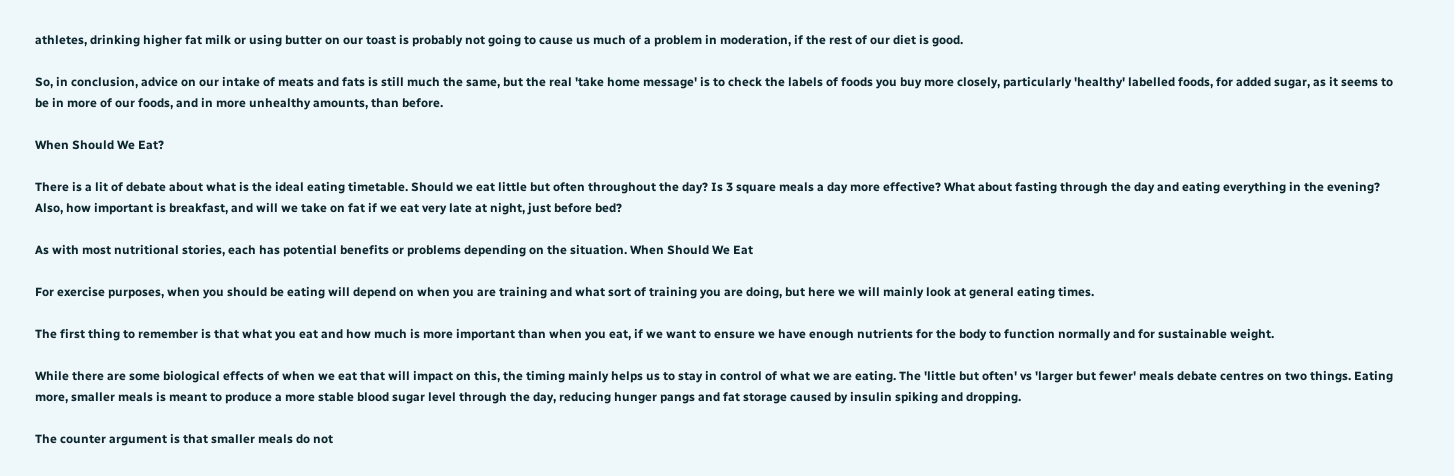athletes, drinking higher fat milk or using butter on our toast is probably not going to cause us much of a problem in moderation, if the rest of our diet is good.

So, in conclusion, advice on our intake of meats and fats is still much the same, but the real 'take home message' is to check the labels of foods you buy more closely, particularly 'healthy' labelled foods, for added sugar, as it seems to be in more of our foods, and in more unhealthy amounts, than before.

When Should We Eat?

There is a lit of debate about what is the ideal eating timetable. Should we eat little but often throughout the day? Is 3 square meals a day more effective? What about fasting through the day and eating everything in the evening? Also, how important is breakfast, and will we take on fat if we eat very late at night, just before bed?

As with most nutritional stories, each has potential benefits or problems depending on the situation. When Should We Eat

For exercise purposes, when you should be eating will depend on when you are training and what sort of training you are doing, but here we will mainly look at general eating times.

The first thing to remember is that what you eat and how much is more important than when you eat, if we want to ensure we have enough nutrients for the body to function normally and for sustainable weight.

While there are some biological effects of when we eat that will impact on this, the timing mainly helps us to stay in control of what we are eating. The 'little but often' vs 'larger but fewer' meals debate centres on two things. Eating more, smaller meals is meant to produce a more stable blood sugar level through the day, reducing hunger pangs and fat storage caused by insulin spiking and dropping.

The counter argument is that smaller meals do not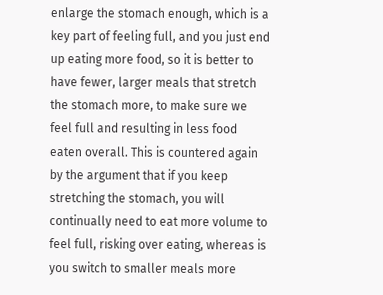enlarge the stomach enough, which is a key part of feeling full, and you just end up eating more food, so it is better to have fewer, larger meals that stretch the stomach more, to make sure we feel full and resulting in less food eaten overall. This is countered again by the argument that if you keep stretching the stomach, you will continually need to eat more volume to feel full, risking over eating, whereas is you switch to smaller meals more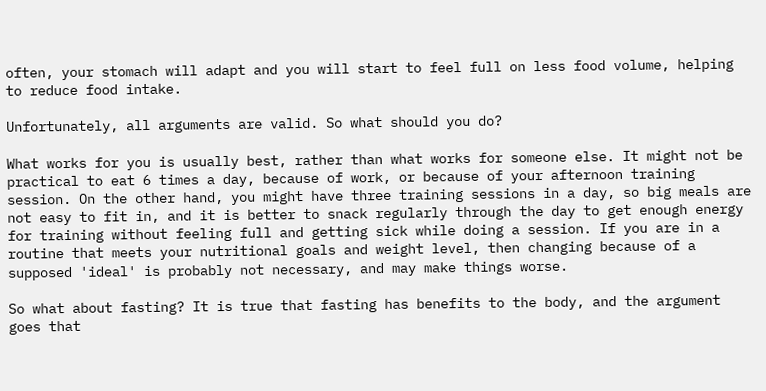often, your stomach will adapt and you will start to feel full on less food volume, helping to reduce food intake.

Unfortunately, all arguments are valid. So what should you do?

What works for you is usually best, rather than what works for someone else. It might not be practical to eat 6 times a day, because of work, or because of your afternoon training session. On the other hand, you might have three training sessions in a day, so big meals are not easy to fit in, and it is better to snack regularly through the day to get enough energy for training without feeling full and getting sick while doing a session. If you are in a routine that meets your nutritional goals and weight level, then changing because of a supposed 'ideal' is probably not necessary, and may make things worse.

So what about fasting? It is true that fasting has benefits to the body, and the argument goes that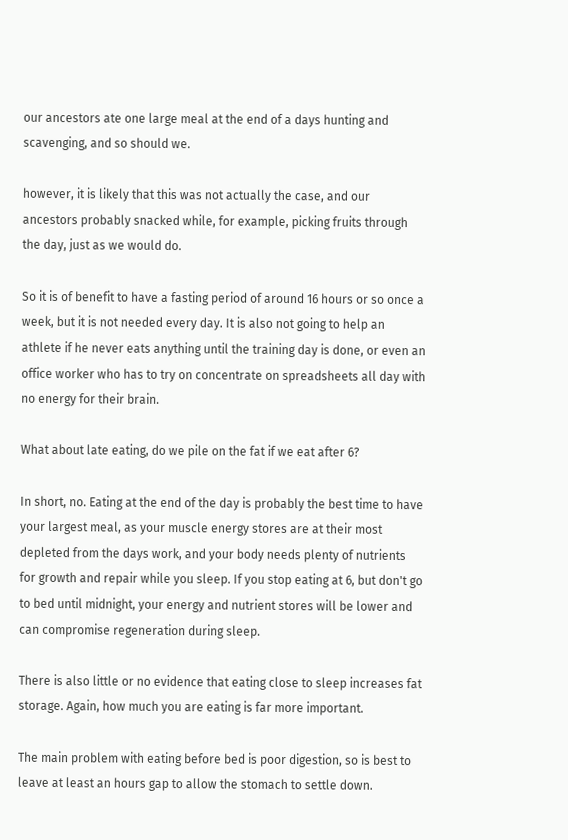our ancestors ate one large meal at the end of a days hunting and scavenging, and so should we.

however, it is likely that this was not actually the case, and our ancestors probably snacked while, for example, picking fruits through the day, just as we would do.

So it is of benefit to have a fasting period of around 16 hours or so once a week, but it is not needed every day. It is also not going to help an athlete if he never eats anything until the training day is done, or even an office worker who has to try on concentrate on spreadsheets all day with no energy for their brain.

What about late eating, do we pile on the fat if we eat after 6?

In short, no. Eating at the end of the day is probably the best time to have your largest meal, as your muscle energy stores are at their most depleted from the days work, and your body needs plenty of nutrients for growth and repair while you sleep. If you stop eating at 6, but don't go to bed until midnight, your energy and nutrient stores will be lower and can compromise regeneration during sleep.

There is also little or no evidence that eating close to sleep increases fat storage. Again, how much you are eating is far more important.

The main problem with eating before bed is poor digestion, so is best to leave at least an hours gap to allow the stomach to settle down.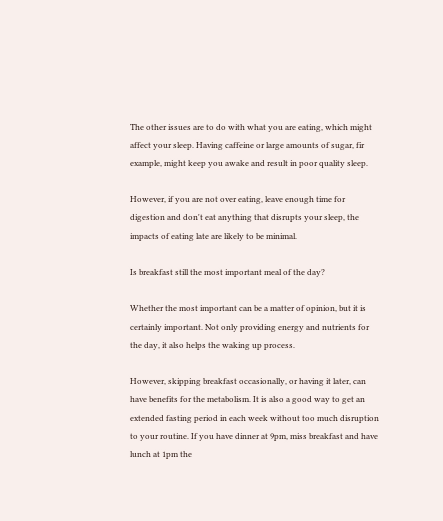The other issues are to do with what you are eating, which might affect your sleep. Having caffeine or large amounts of sugar, fir example, might keep you awake and result in poor quality sleep.

However, if you are not over eating, leave enough time for digestion and don't eat anything that disrupts your sleep, the impacts of eating late are likely to be minimal.

Is breakfast still the most important meal of the day?

Whether the most important can be a matter of opinion, but it is certainly important. Not only providing energy and nutrients for the day, it also helps the waking up process.

However, skipping breakfast occasionally, or having it later, can have benefits for the metabolism. It is also a good way to get an extended fasting period in each week without too much disruption to your routine. If you have dinner at 9pm, miss breakfast and have lunch at 1pm the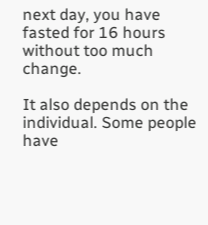next day, you have fasted for 16 hours without too much change.

It also depends on the individual. Some people have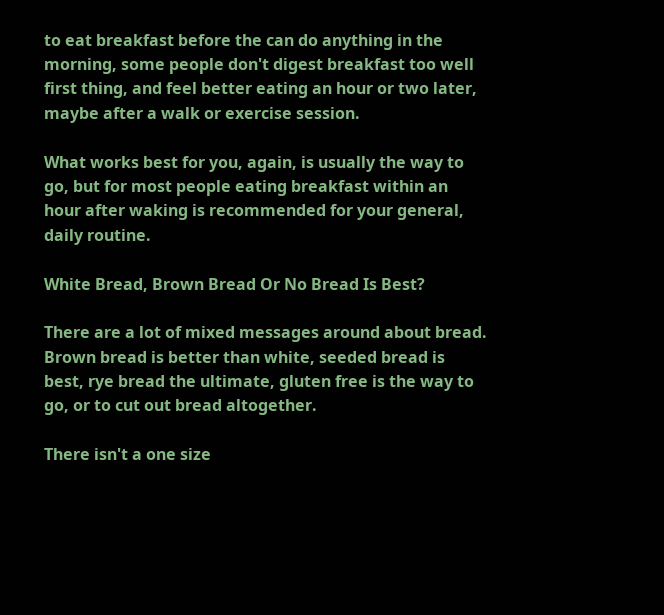to eat breakfast before the can do anything in the morning, some people don't digest breakfast too well first thing, and feel better eating an hour or two later, maybe after a walk or exercise session.

What works best for you, again, is usually the way to go, but for most people eating breakfast within an hour after waking is recommended for your general, daily routine.

White Bread, Brown Bread Or No Bread Is Best?

There are a lot of mixed messages around about bread. Brown bread is better than white, seeded bread is best, rye bread the ultimate, gluten free is the way to go, or to cut out bread altogether.

There isn't a one size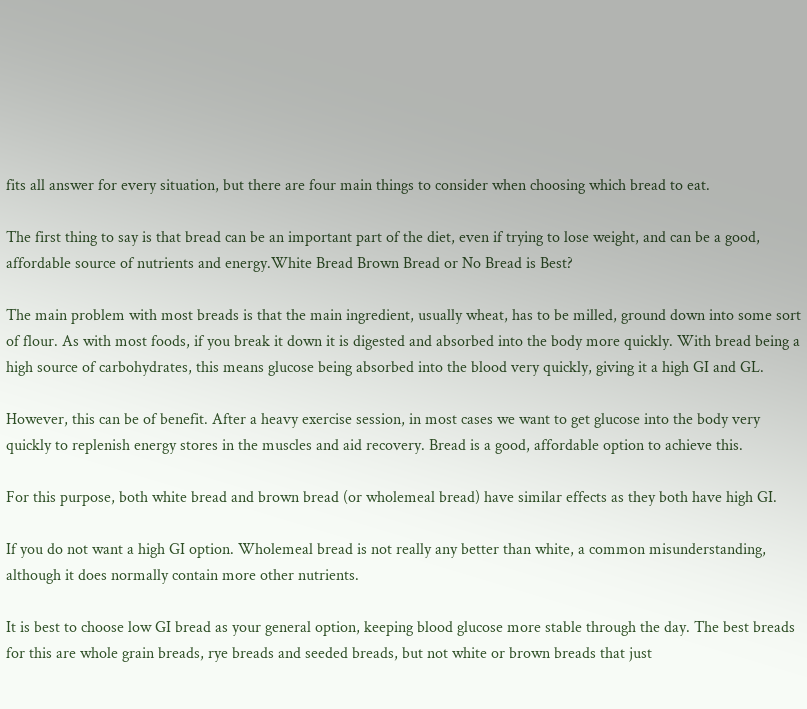fits all answer for every situation, but there are four main things to consider when choosing which bread to eat.

The first thing to say is that bread can be an important part of the diet, even if trying to lose weight, and can be a good, affordable source of nutrients and energy.White Bread Brown Bread or No Bread is Best?

The main problem with most breads is that the main ingredient, usually wheat, has to be milled, ground down into some sort of flour. As with most foods, if you break it down it is digested and absorbed into the body more quickly. With bread being a high source of carbohydrates, this means glucose being absorbed into the blood very quickly, giving it a high GI and GL.

However, this can be of benefit. After a heavy exercise session, in most cases we want to get glucose into the body very quickly to replenish energy stores in the muscles and aid recovery. Bread is a good, affordable option to achieve this.

For this purpose, both white bread and brown bread (or wholemeal bread) have similar effects as they both have high GI.

If you do not want a high GI option. Wholemeal bread is not really any better than white, a common misunderstanding, although it does normally contain more other nutrients.

It is best to choose low GI bread as your general option, keeping blood glucose more stable through the day. The best breads for this are whole grain breads, rye breads and seeded breads, but not white or brown breads that just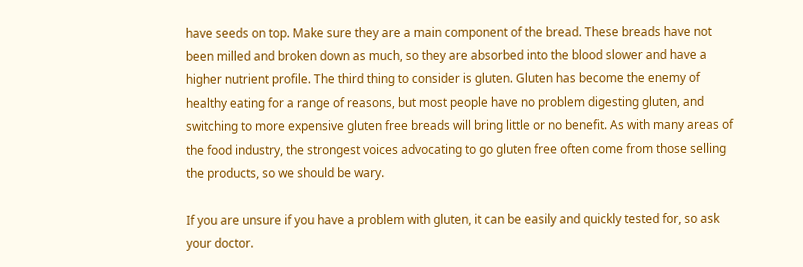have seeds on top. Make sure they are a main component of the bread. These breads have not been milled and broken down as much, so they are absorbed into the blood slower and have a higher nutrient profile. The third thing to consider is gluten. Gluten has become the enemy of healthy eating for a range of reasons, but most people have no problem digesting gluten, and switching to more expensive gluten free breads will bring little or no benefit. As with many areas of the food industry, the strongest voices advocating to go gluten free often come from those selling the products, so we should be wary.

If you are unsure if you have a problem with gluten, it can be easily and quickly tested for, so ask your doctor.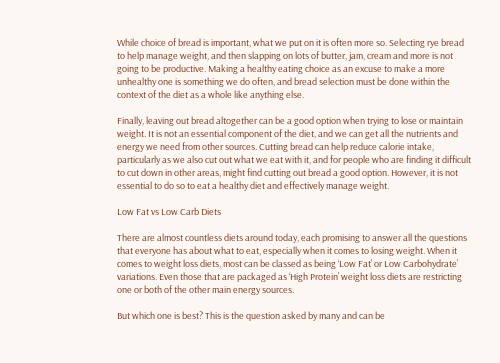While choice of bread is important, what we put on it is often more so. Selecting rye bread to help manage weight, and then slapping on lots of butter, jam, cream and more is not going to be productive. Making a healthy eating choice as an excuse to make a more unhealthy one is something we do often, and bread selection must be done within the context of the diet as a whole like anything else.

Finally, leaving out bread altogether can be a good option when trying to lose or maintain weight. It is not an essential component of the diet, and we can get all the nutrients and energy we need from other sources. Cutting bread can help reduce calorie intake, particularly as we also cut out what we eat with it, and for people who are finding it difficult to cut down in other areas, might find cutting out bread a good option. However, it is not essential to do so to eat a healthy diet and effectively manage weight.

Low Fat vs Low Carb Diets

There are almost countless diets around today, each promising to answer all the questions that everyone has about what to eat, especially when it comes to losing weight. When it comes to weight loss diets, most can be classed as being ‘Low Fat’ or Low Carbohydrate’ variations. Even those that are packaged as ‘High Protein’ weight loss diets are restricting one or both of the other main energy sources.

But which one is best? This is the question asked by many and can be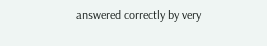answered correctly by very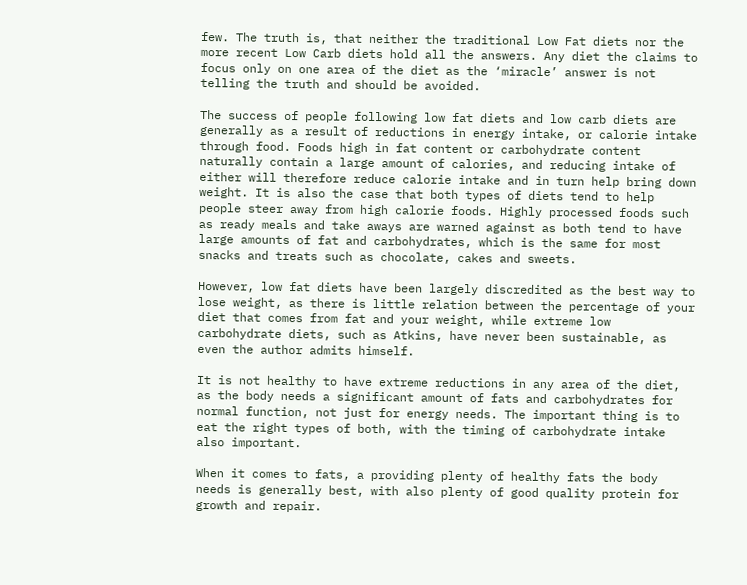few. The truth is, that neither the traditional Low Fat diets nor the more recent Low Carb diets hold all the answers. Any diet the claims to focus only on one area of the diet as the ‘miracle’ answer is not telling the truth and should be avoided.

The success of people following low fat diets and low carb diets are generally as a result of reductions in energy intake, or calorie intake through food. Foods high in fat content or carbohydrate content naturally contain a large amount of calories, and reducing intake of either will therefore reduce calorie intake and in turn help bring down weight. It is also the case that both types of diets tend to help people steer away from high calorie foods. Highly processed foods such as ready meals and take aways are warned against as both tend to have large amounts of fat and carbohydrates, which is the same for most snacks and treats such as chocolate, cakes and sweets.

However, low fat diets have been largely discredited as the best way to lose weight, as there is little relation between the percentage of your diet that comes from fat and your weight, while extreme low carbohydrate diets, such as Atkins, have never been sustainable, as even the author admits himself.

It is not healthy to have extreme reductions in any area of the diet, as the body needs a significant amount of fats and carbohydrates for normal function, not just for energy needs. The important thing is to eat the right types of both, with the timing of carbohydrate intake also important.

When it comes to fats, a providing plenty of healthy fats the body needs is generally best, with also plenty of good quality protein for growth and repair.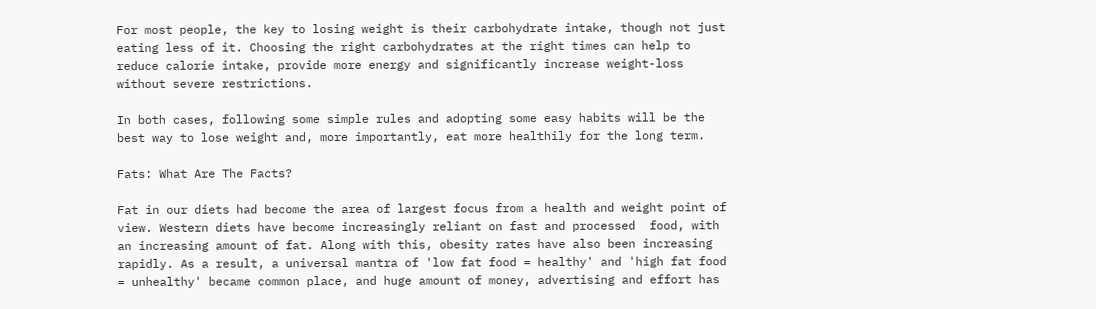For most people, the key to losing weight is their carbohydrate intake, though not just eating less of it. Choosing the right carbohydrates at the right times can help to reduce calorie intake, provide more energy and significantly increase weight-loss without severe restrictions.

In both cases, following some simple rules and adopting some easy habits will be the best way to lose weight and, more importantly, eat more healthily for the long term.

Fats: What Are The Facts?

Fat in our diets had become the area of largest focus from a health and weight point of view. Western diets have become increasingly reliant on fast and processed  food, with an increasing amount of fat. Along with this, obesity rates have also been increasing rapidly. As a result, a universal mantra of 'low fat food = healthy' and 'high fat food = unhealthy' became common place, and huge amount of money, advertising and effort has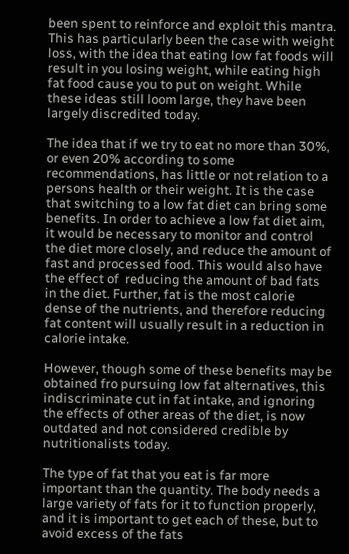been spent to reinforce and exploit this mantra. This has particularly been the case with weight loss, with the idea that eating low fat foods will result in you losing weight, while eating high fat food cause you to put on weight. While these ideas still loom large, they have been largely discredited today.

The idea that if we try to eat no more than 30%, or even 20% according to some recommendations, has little or not relation to a persons health or their weight. It is the case that switching to a low fat diet can bring some benefits. In order to achieve a low fat diet aim, it would be necessary to monitor and control the diet more closely, and reduce the amount of fast and processed food. This would also have the effect of  reducing the amount of bad fats in the diet. Further, fat is the most calorie dense of the nutrients, and therefore reducing fat content will usually result in a reduction in calorie intake.

However, though some of these benefits may be obtained fro pursuing low fat alternatives, this indiscriminate cut in fat intake, and ignoring the effects of other areas of the diet, is now outdated and not considered credible by nutritionalists today.

The type of fat that you eat is far more important than the quantity. The body needs a large variety of fats for it to function properly, and it is important to get each of these, but to avoid excess of the fats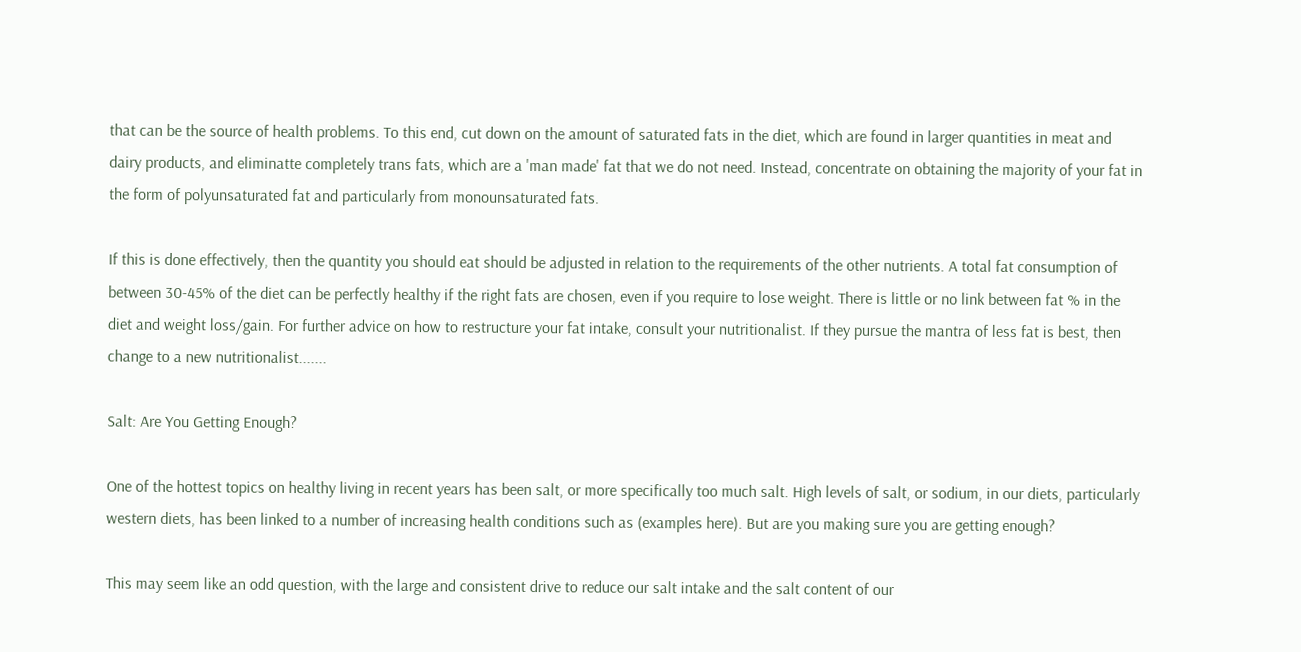that can be the source of health problems. To this end, cut down on the amount of saturated fats in the diet, which are found in larger quantities in meat and dairy products, and eliminatte completely trans fats, which are a 'man made' fat that we do not need. Instead, concentrate on obtaining the majority of your fat in the form of polyunsaturated fat and particularly from monounsaturated fats.

If this is done effectively, then the quantity you should eat should be adjusted in relation to the requirements of the other nutrients. A total fat consumption of between 30-45% of the diet can be perfectly healthy if the right fats are chosen, even if you require to lose weight. There is little or no link between fat % in the diet and weight loss/gain. For further advice on how to restructure your fat intake, consult your nutritionalist. If they pursue the mantra of less fat is best, then change to a new nutritionalist.......

Salt: Are You Getting Enough?

One of the hottest topics on healthy living in recent years has been salt, or more specifically too much salt. High levels of salt, or sodium, in our diets, particularly western diets, has been linked to a number of increasing health conditions such as (examples here). But are you making sure you are getting enough?

This may seem like an odd question, with the large and consistent drive to reduce our salt intake and the salt content of our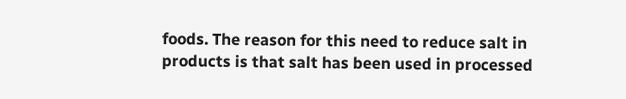foods. The reason for this need to reduce salt in products is that salt has been used in processed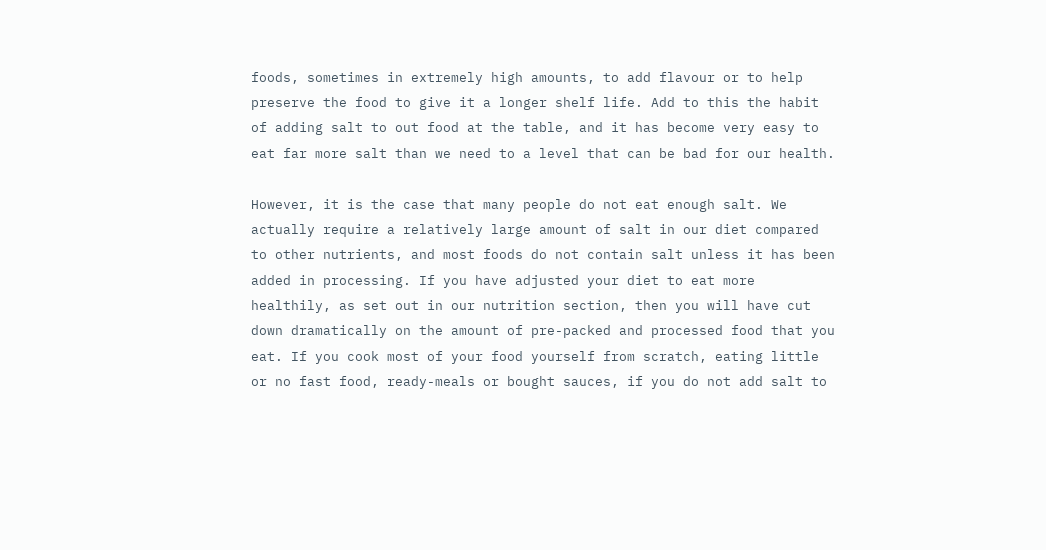foods, sometimes in extremely high amounts, to add flavour or to help preserve the food to give it a longer shelf life. Add to this the habit of adding salt to out food at the table, and it has become very easy to eat far more salt than we need to a level that can be bad for our health.

However, it is the case that many people do not eat enough salt. We actually require a relatively large amount of salt in our diet compared to other nutrients, and most foods do not contain salt unless it has been added in processing. If you have adjusted your diet to eat more healthily, as set out in our nutrition section, then you will have cut down dramatically on the amount of pre-packed and processed food that you eat. If you cook most of your food yourself from scratch, eating little or no fast food, ready-meals or bought sauces, if you do not add salt to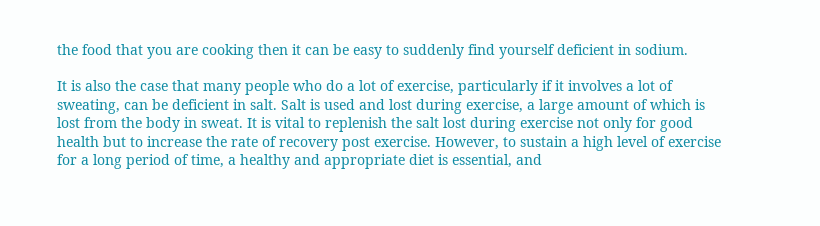the food that you are cooking then it can be easy to suddenly find yourself deficient in sodium.

It is also the case that many people who do a lot of exercise, particularly if it involves a lot of sweating, can be deficient in salt. Salt is used and lost during exercise, a large amount of which is lost from the body in sweat. It is vital to replenish the salt lost during exercise not only for good health but to increase the rate of recovery post exercise. However, to sustain a high level of exercise for a long period of time, a healthy and appropriate diet is essential, and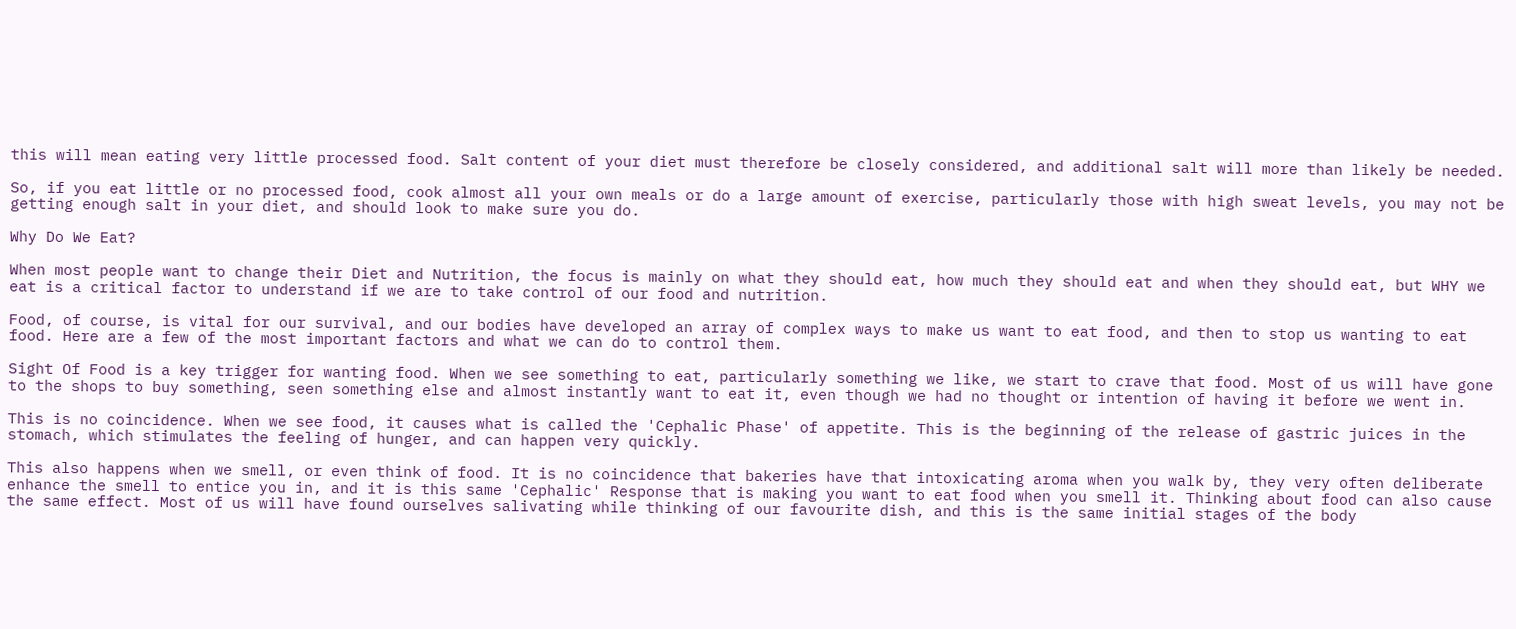this will mean eating very little processed food. Salt content of your diet must therefore be closely considered, and additional salt will more than likely be needed.

So, if you eat little or no processed food, cook almost all your own meals or do a large amount of exercise, particularly those with high sweat levels, you may not be getting enough salt in your diet, and should look to make sure you do.

Why Do We Eat?

When most people want to change their Diet and Nutrition, the focus is mainly on what they should eat, how much they should eat and when they should eat, but WHY we eat is a critical factor to understand if we are to take control of our food and nutrition.

Food, of course, is vital for our survival, and our bodies have developed an array of complex ways to make us want to eat food, and then to stop us wanting to eat food. Here are a few of the most important factors and what we can do to control them.

Sight Of Food is a key trigger for wanting food. When we see something to eat, particularly something we like, we start to crave that food. Most of us will have gone to the shops to buy something, seen something else and almost instantly want to eat it, even though we had no thought or intention of having it before we went in.

This is no coincidence. When we see food, it causes what is called the 'Cephalic Phase' of appetite. This is the beginning of the release of gastric juices in the stomach, which stimulates the feeling of hunger, and can happen very quickly.

This also happens when we smell, or even think of food. It is no coincidence that bakeries have that intoxicating aroma when you walk by, they very often deliberate enhance the smell to entice you in, and it is this same 'Cephalic' Response that is making you want to eat food when you smell it. Thinking about food can also cause the same effect. Most of us will have found ourselves salivating while thinking of our favourite dish, and this is the same initial stages of the body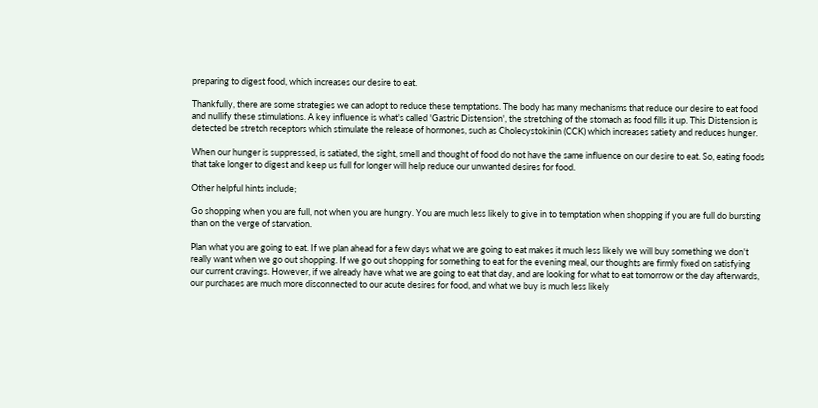preparing to digest food, which increases our desire to eat.

Thankfully, there are some strategies we can adopt to reduce these temptations. The body has many mechanisms that reduce our desire to eat food and nullify these stimulations. A key influence is what's called 'Gastric Distension', the stretching of the stomach as food fills it up. This Distension is detected be stretch receptors which stimulate the release of hormones, such as Cholecystokinin (CCK) which increases satiety and reduces hunger.

When our hunger is suppressed, is satiated, the sight, smell and thought of food do not have the same influence on our desire to eat. So, eating foods that take longer to digest and keep us full for longer will help reduce our unwanted desires for food.

Other helpful hints include;

Go shopping when you are full, not when you are hungry. You are much less likely to give in to temptation when shopping if you are full do bursting than on the verge of starvation.

Plan what you are going to eat. If we plan ahead for a few days what we are going to eat makes it much less likely we will buy something we don't really want when we go out shopping. If we go out shopping for something to eat for the evening meal, our thoughts are firmly fixed on satisfying our current cravings. However, if we already have what we are going to eat that day, and are looking for what to eat tomorrow or the day afterwards, our purchases are much more disconnected to our acute desires for food, and what we buy is much less likely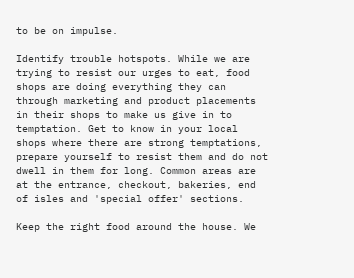to be on impulse.

Identify trouble hotspots. While we are trying to resist our urges to eat, food shops are doing everything they can through marketing and product placements in their shops to make us give in to temptation. Get to know in your local shops where there are strong temptations, prepare yourself to resist them and do not dwell in them for long. Common areas are at the entrance, checkout, bakeries, end of isles and 'special offer' sections.

Keep the right food around the house. We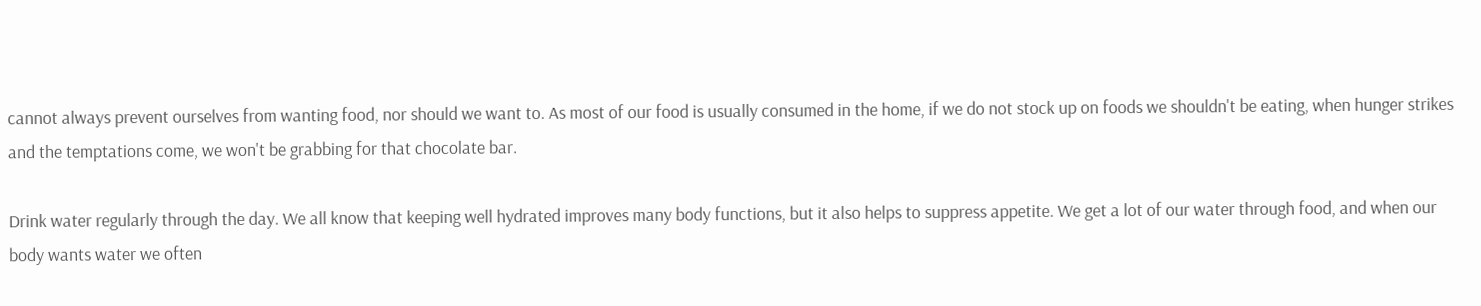cannot always prevent ourselves from wanting food, nor should we want to. As most of our food is usually consumed in the home, if we do not stock up on foods we shouldn't be eating, when hunger strikes and the temptations come, we won't be grabbing for that chocolate bar.

Drink water regularly through the day. We all know that keeping well hydrated improves many body functions, but it also helps to suppress appetite. We get a lot of our water through food, and when our body wants water we often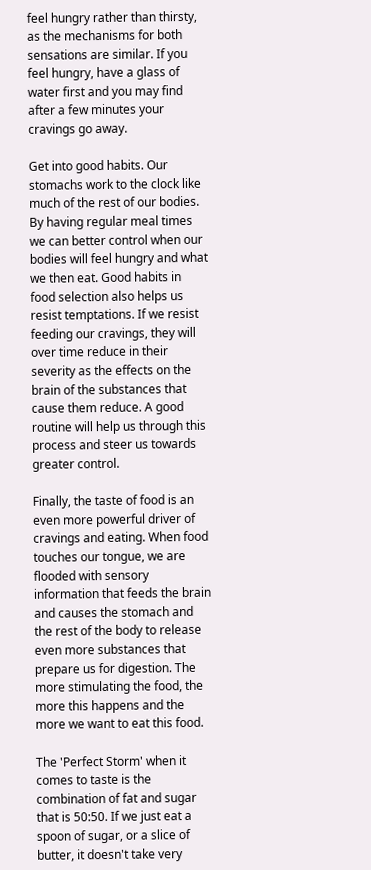feel hungry rather than thirsty, as the mechanisms for both sensations are similar. If you feel hungry, have a glass of water first and you may find after a few minutes your cravings go away.

Get into good habits. Our stomachs work to the clock like much of the rest of our bodies. By having regular meal times we can better control when our bodies will feel hungry and what we then eat. Good habits in food selection also helps us resist temptations. If we resist feeding our cravings, they will over time reduce in their severity as the effects on the brain of the substances that cause them reduce. A good routine will help us through this process and steer us towards greater control.

Finally, the taste of food is an even more powerful driver of cravings and eating. When food touches our tongue, we are flooded with sensory information that feeds the brain and causes the stomach and the rest of the body to release even more substances that prepare us for digestion. The more stimulating the food, the more this happens and the more we want to eat this food.

The 'Perfect Storm' when it comes to taste is the combination of fat and sugar that is 50:50. If we just eat a spoon of sugar, or a slice of butter, it doesn't take very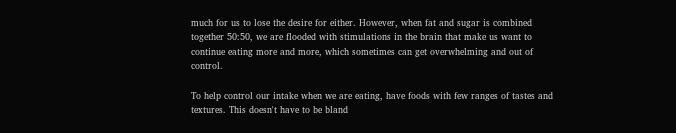much for us to lose the desire for either. However, when fat and sugar is combined together 50:50, we are flooded with stimulations in the brain that make us want to continue eating more and more, which sometimes can get overwhelming and out of control.

To help control our intake when we are eating, have foods with few ranges of tastes and textures. This doesn't have to be bland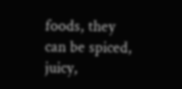foods, they can be spiced, juicy,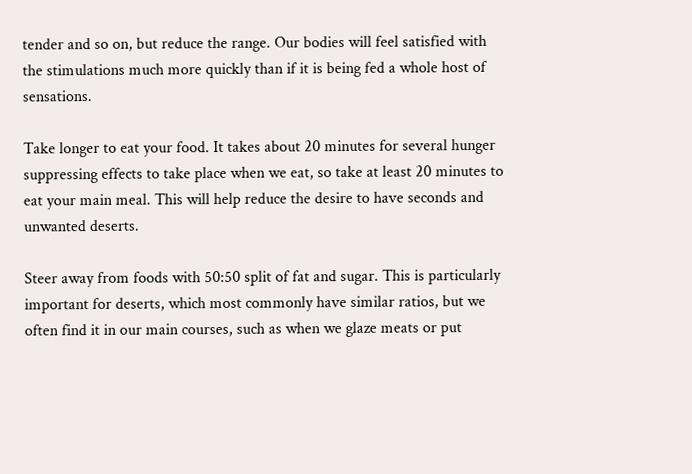tender and so on, but reduce the range. Our bodies will feel satisfied with the stimulations much more quickly than if it is being fed a whole host of sensations.

Take longer to eat your food. It takes about 20 minutes for several hunger suppressing effects to take place when we eat, so take at least 20 minutes to eat your main meal. This will help reduce the desire to have seconds and unwanted deserts.

Steer away from foods with 50:50 split of fat and sugar. This is particularly important for deserts, which most commonly have similar ratios, but we often find it in our main courses, such as when we glaze meats or put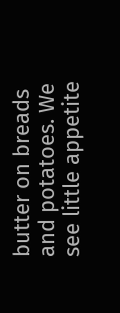butter on breads and potatoes. We see little appetite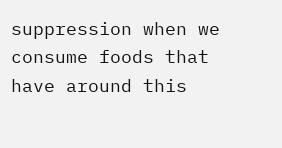suppression when we consume foods that have around this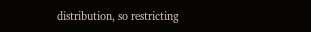distribution, so restricting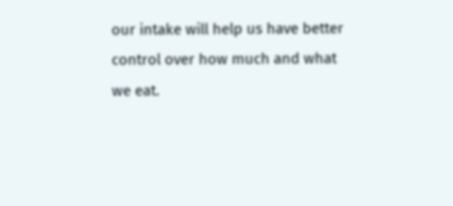our intake will help us have better control over how much and what we eat.